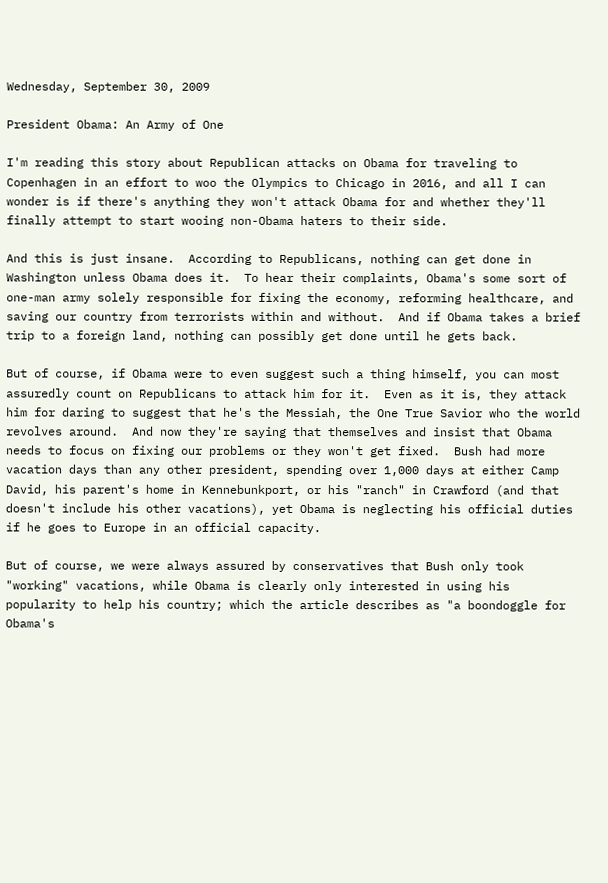Wednesday, September 30, 2009

President Obama: An Army of One

I'm reading this story about Republican attacks on Obama for traveling to Copenhagen in an effort to woo the Olympics to Chicago in 2016, and all I can wonder is if there's anything they won't attack Obama for and whether they'll finally attempt to start wooing non-Obama haters to their side.

And this is just insane.  According to Republicans, nothing can get done in Washington unless Obama does it.  To hear their complaints, Obama's some sort of one-man army solely responsible for fixing the economy, reforming healthcare, and saving our country from terrorists within and without.  And if Obama takes a brief trip to a foreign land, nothing can possibly get done until he gets back.

But of course, if Obama were to even suggest such a thing himself, you can most assuredly count on Republicans to attack him for it.  Even as it is, they attack him for daring to suggest that he's the Messiah, the One True Savior who the world revolves around.  And now they're saying that themselves and insist that Obama needs to focus on fixing our problems or they won't get fixed.  Bush had more vacation days than any other president, spending over 1,000 days at either Camp David, his parent's home in Kennebunkport, or his "ranch" in Crawford (and that doesn't include his other vacations), yet Obama is neglecting his official duties if he goes to Europe in an official capacity.

But of course, we were always assured by conservatives that Bush only took "working" vacations, while Obama is clearly only interested in using his popularity to help his country; which the article describes as "a boondoggle for Obama's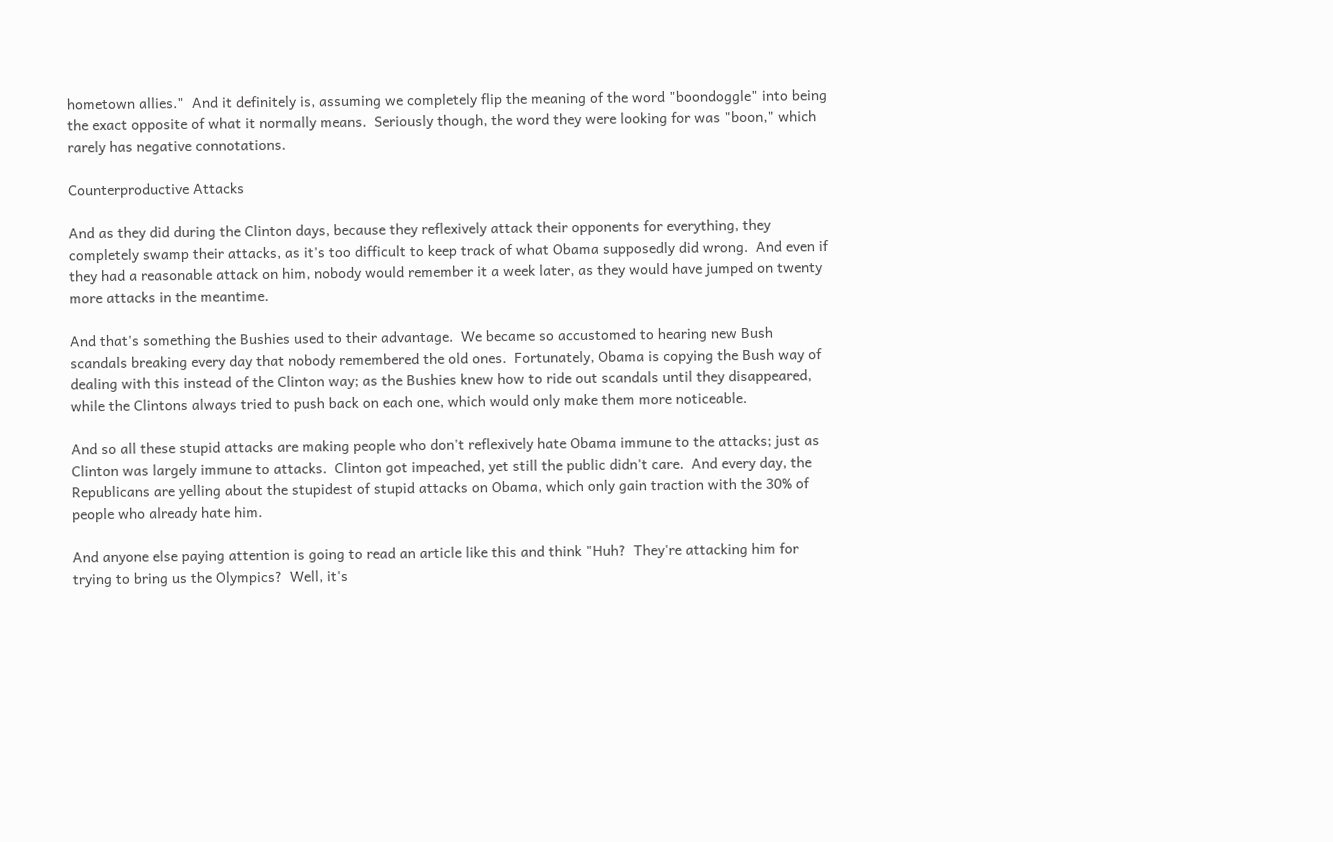hometown allies."  And it definitely is, assuming we completely flip the meaning of the word "boondoggle" into being the exact opposite of what it normally means.  Seriously though, the word they were looking for was "boon," which rarely has negative connotations.

Counterproductive Attacks

And as they did during the Clinton days, because they reflexively attack their opponents for everything, they completely swamp their attacks, as it's too difficult to keep track of what Obama supposedly did wrong.  And even if they had a reasonable attack on him, nobody would remember it a week later, as they would have jumped on twenty more attacks in the meantime.

And that's something the Bushies used to their advantage.  We became so accustomed to hearing new Bush scandals breaking every day that nobody remembered the old ones.  Fortunately, Obama is copying the Bush way of dealing with this instead of the Clinton way; as the Bushies knew how to ride out scandals until they disappeared, while the Clintons always tried to push back on each one, which would only make them more noticeable.

And so all these stupid attacks are making people who don't reflexively hate Obama immune to the attacks; just as Clinton was largely immune to attacks.  Clinton got impeached, yet still the public didn't care.  And every day, the Republicans are yelling about the stupidest of stupid attacks on Obama, which only gain traction with the 30% of people who already hate him.

And anyone else paying attention is going to read an article like this and think "Huh?  They're attacking him for trying to bring us the Olympics?  Well, it's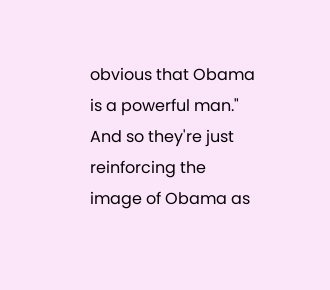obvious that Obama is a powerful man."  And so they're just reinforcing the image of Obama as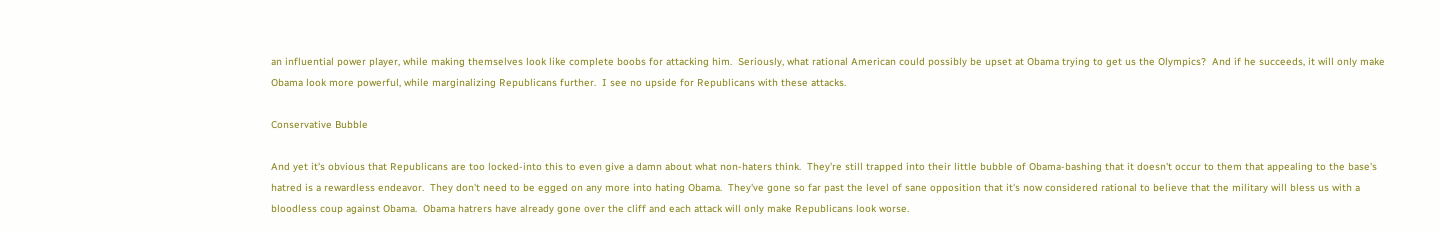an influential power player, while making themselves look like complete boobs for attacking him.  Seriously, what rational American could possibly be upset at Obama trying to get us the Olympics?  And if he succeeds, it will only make Obama look more powerful, while marginalizing Republicans further.  I see no upside for Republicans with these attacks.

Conservative Bubble

And yet it's obvious that Republicans are too locked-into this to even give a damn about what non-haters think.  They're still trapped into their little bubble of Obama-bashing that it doesn't occur to them that appealing to the base's hatred is a rewardless endeavor.  They don't need to be egged on any more into hating Obama.  They've gone so far past the level of sane opposition that it's now considered rational to believe that the military will bless us with a bloodless coup against Obama.  Obama hatrers have already gone over the cliff and each attack will only make Republicans look worse.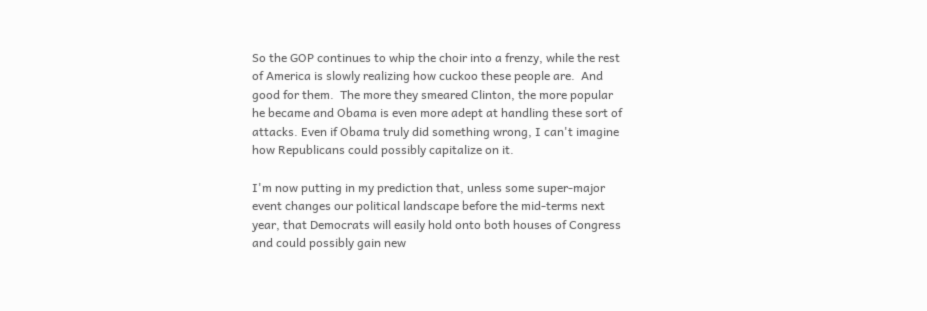So the GOP continues to whip the choir into a frenzy, while the rest of America is slowly realizing how cuckoo these people are.  And good for them.  The more they smeared Clinton, the more popular he became and Obama is even more adept at handling these sort of attacks. Even if Obama truly did something wrong, I can't imagine how Republicans could possibly capitalize on it.

I'm now putting in my prediction that, unless some super-major event changes our political landscape before the mid-terms next year, that Democrats will easily hold onto both houses of Congress and could possibly gain new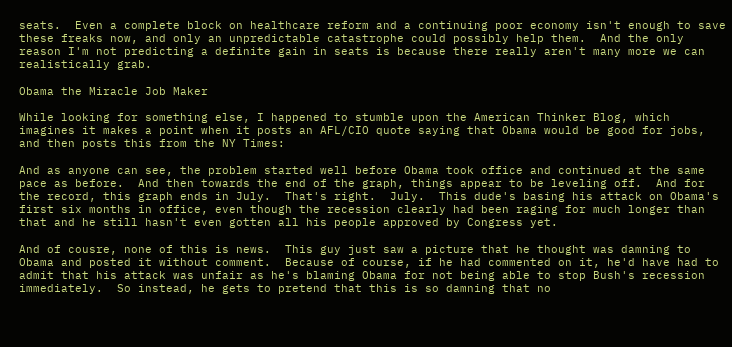seats.  Even a complete block on healthcare reform and a continuing poor economy isn't enough to save these freaks now, and only an unpredictable catastrophe could possibly help them.  And the only reason I'm not predicting a definite gain in seats is because there really aren't many more we can realistically grab.

Obama the Miracle Job Maker

While looking for something else, I happened to stumble upon the American Thinker Blog, which imagines it makes a point when it posts an AFL/CIO quote saying that Obama would be good for jobs, and then posts this from the NY Times:

And as anyone can see, the problem started well before Obama took office and continued at the same pace as before.  And then towards the end of the graph, things appear to be leveling off.  And for the record, this graph ends in July.  That's right.  July.  This dude's basing his attack on Obama's first six months in office, even though the recession clearly had been raging for much longer than that and he still hasn't even gotten all his people approved by Congress yet.

And of cousre, none of this is news.  This guy just saw a picture that he thought was damning to Obama and posted it without comment.  Because of course, if he had commented on it, he'd have had to admit that his attack was unfair as he's blaming Obama for not being able to stop Bush's recession immediately.  So instead, he gets to pretend that this is so damning that no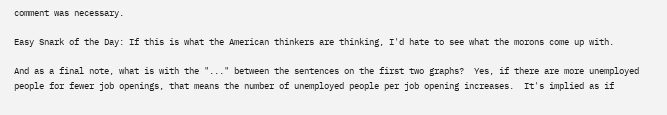comment was necessary.

Easy Snark of the Day: If this is what the American thinkers are thinking, I'd hate to see what the morons come up with.

And as a final note, what is with the "..." between the sentences on the first two graphs?  Yes, if there are more unemployed people for fewer job openings, that means the number of unemployed people per job opening increases.  It's implied as if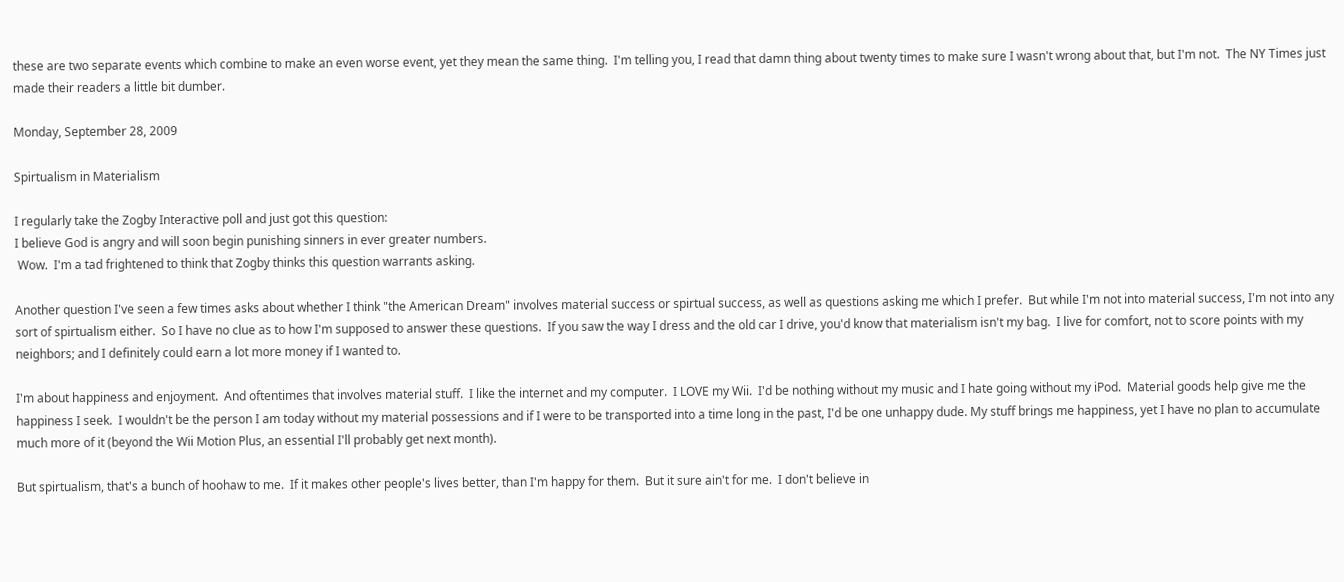these are two separate events which combine to make an even worse event, yet they mean the same thing.  I'm telling you, I read that damn thing about twenty times to make sure I wasn't wrong about that, but I'm not.  The NY Times just made their readers a little bit dumber.

Monday, September 28, 2009

Spirtualism in Materialism

I regularly take the Zogby Interactive poll and just got this question:
I believe God is angry and will soon begin punishing sinners in ever greater numbers.
 Wow.  I'm a tad frightened to think that Zogby thinks this question warrants asking.

Another question I've seen a few times asks about whether I think "the American Dream" involves material success or spirtual success, as well as questions asking me which I prefer.  But while I'm not into material success, I'm not into any sort of spirtualism either.  So I have no clue as to how I'm supposed to answer these questions.  If you saw the way I dress and the old car I drive, you'd know that materialism isn't my bag.  I live for comfort, not to score points with my neighbors; and I definitely could earn a lot more money if I wanted to.

I'm about happiness and enjoyment.  And oftentimes that involves material stuff.  I like the internet and my computer.  I LOVE my Wii.  I'd be nothing without my music and I hate going without my iPod.  Material goods help give me the happiness I seek.  I wouldn't be the person I am today without my material possessions and if I were to be transported into a time long in the past, I'd be one unhappy dude. My stuff brings me happiness, yet I have no plan to accumulate much more of it (beyond the Wii Motion Plus, an essential I'll probably get next month).

But spirtualism, that's a bunch of hoohaw to me.  If it makes other people's lives better, than I'm happy for them.  But it sure ain't for me.  I don't believe in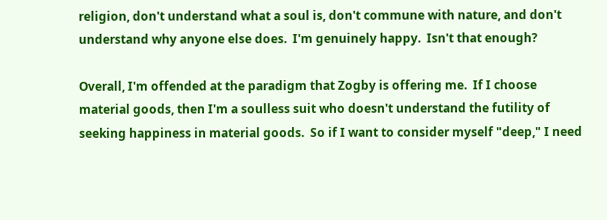religion, don't understand what a soul is, don't commune with nature, and don't understand why anyone else does.  I'm genuinely happy.  Isn't that enough?

Overall, I'm offended at the paradigm that Zogby is offering me.  If I choose material goods, then I'm a soulless suit who doesn't understand the futility of seeking happiness in material goods.  So if I want to consider myself "deep," I need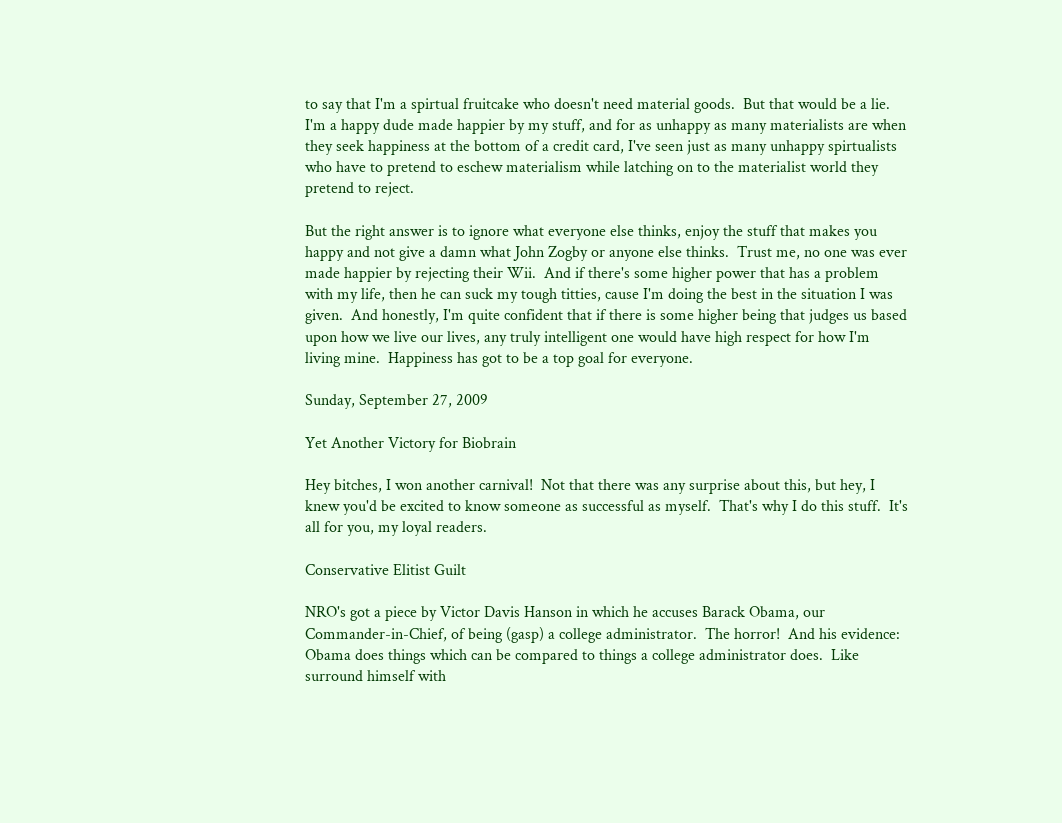to say that I'm a spirtual fruitcake who doesn't need material goods.  But that would be a lie.  I'm a happy dude made happier by my stuff, and for as unhappy as many materialists are when they seek happiness at the bottom of a credit card, I've seen just as many unhappy spirtualists who have to pretend to eschew materialism while latching on to the materialist world they pretend to reject.

But the right answer is to ignore what everyone else thinks, enjoy the stuff that makes you happy and not give a damn what John Zogby or anyone else thinks.  Trust me, no one was ever made happier by rejecting their Wii.  And if there's some higher power that has a problem with my life, then he can suck my tough titties, cause I'm doing the best in the situation I was given.  And honestly, I'm quite confident that if there is some higher being that judges us based upon how we live our lives, any truly intelligent one would have high respect for how I'm living mine.  Happiness has got to be a top goal for everyone.

Sunday, September 27, 2009

Yet Another Victory for Biobrain

Hey bitches, I won another carnival!  Not that there was any surprise about this, but hey, I knew you'd be excited to know someone as successful as myself.  That's why I do this stuff.  It's all for you, my loyal readers.

Conservative Elitist Guilt

NRO's got a piece by Victor Davis Hanson in which he accuses Barack Obama, our Commander-in-Chief, of being (gasp) a college administrator.  The horror!  And his evidence: Obama does things which can be compared to things a college administrator does.  Like surround himself with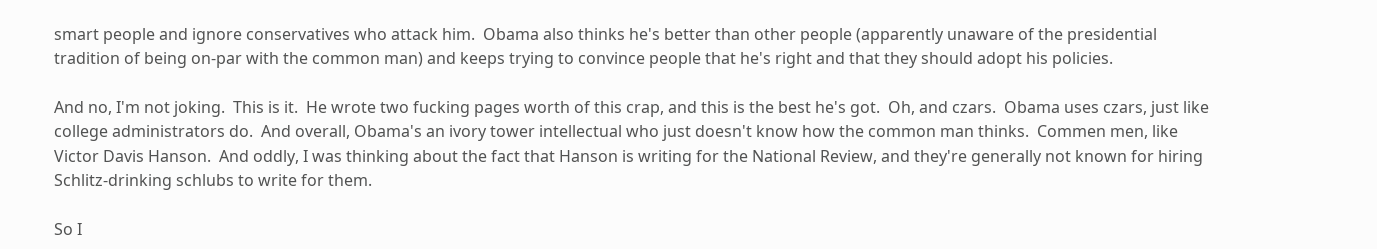smart people and ignore conservatives who attack him.  Obama also thinks he's better than other people (apparently unaware of the presidential tradition of being on-par with the common man) and keeps trying to convince people that he's right and that they should adopt his policies.

And no, I'm not joking.  This is it.  He wrote two fucking pages worth of this crap, and this is the best he's got.  Oh, and czars.  Obama uses czars, just like college administrators do.  And overall, Obama's an ivory tower intellectual who just doesn't know how the common man thinks.  Commen men, like Victor Davis Hanson.  And oddly, I was thinking about the fact that Hanson is writing for the National Review, and they're generally not known for hiring Schlitz-drinking schlubs to write for them.

So I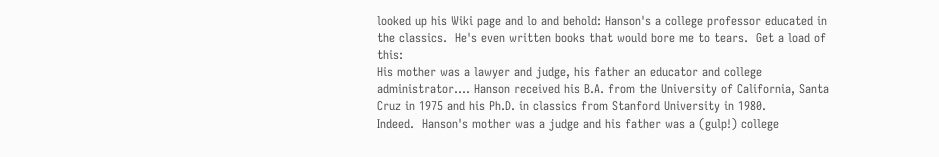looked up his Wiki page and lo and behold: Hanson's a college professor educated in the classics.  He's even written books that would bore me to tears.  Get a load of this:
His mother was a lawyer and judge, his father an educator and college administrator.... Hanson received his B.A. from the University of California, Santa Cruz in 1975 and his Ph.D. in classics from Stanford University in 1980.
Indeed.  Hanson's mother was a judge and his father was a (gulp!) college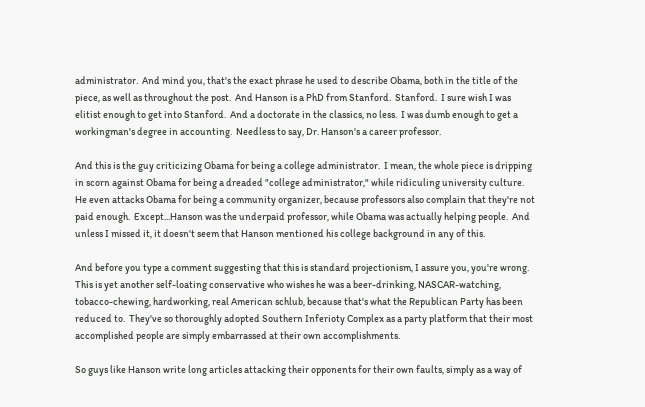administrator.  And mind you, that's the exact phrase he used to describe Obama, both in the title of the piece, as well as throughout the post.  And Hanson is a PhD from Stanford.  Stanford.  I sure wish I was elitist enough to get into Stanford.  And a doctorate in the classics, no less.  I was dumb enough to get a workingman's degree in accounting.  Needless to say, Dr. Hanson's a career professor.

And this is the guy criticizing Obama for being a college administrator.  I mean, the whole piece is dripping in scorn against Obama for being a dreaded "college administrator," while ridiculing university culture.  He even attacks Obama for being a community organizer, because professors also complain that they're not paid enough.  Except...Hanson was the underpaid professor, while Obama was actually helping people.  And unless I missed it, it doesn't seem that Hanson mentioned his college background in any of this.

And before you type a comment suggesting that this is standard projectionism, I assure you, you're wrong.  This is yet another self-loating conservative who wishes he was a beer-drinking, NASCAR-watching, tobacco-chewing, hardworking, real American schlub, because that's what the Republican Party has been reduced to.  They've so thoroughly adopted Southern Inferioty Complex as a party platform that their most accomplished people are simply embarrassed at their own accomplishments.

So guys like Hanson write long articles attacking their opponents for their own faults, simply as a way of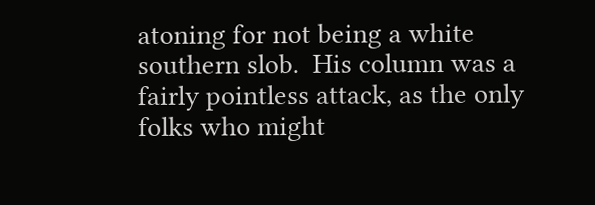atoning for not being a white southern slob.  His column was a fairly pointless attack, as the only folks who might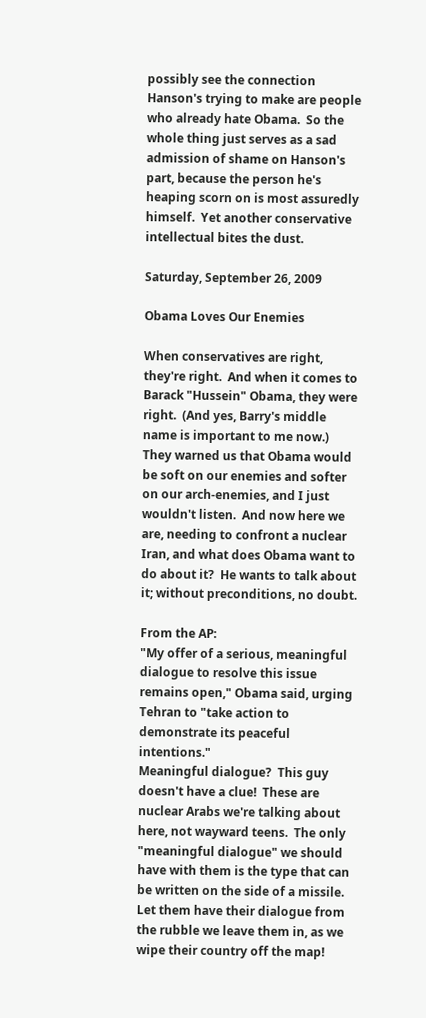possibly see the connection Hanson's trying to make are people who already hate Obama.  So the whole thing just serves as a sad admission of shame on Hanson's part, because the person he's heaping scorn on is most assuredly himself.  Yet another conservative intellectual bites the dust.

Saturday, September 26, 2009

Obama Loves Our Enemies

When conservatives are right, they're right.  And when it comes to Barack "Hussein" Obama, they were right.  (And yes, Barry's middle name is important to me now.)  They warned us that Obama would be soft on our enemies and softer on our arch-enemies, and I just wouldn't listen.  And now here we are, needing to confront a nuclear Iran, and what does Obama want to do about it?  He wants to talk about it; without preconditions, no doubt.

From the AP:
"My offer of a serious, meaningful dialogue to resolve this issue remains open," Obama said, urging Tehran to "take action to demonstrate its peaceful intentions."
Meaningful dialogue?  This guy doesn't have a clue!  These are nuclear Arabs we're talking about here, not wayward teens.  The only "meaningful dialogue" we should have with them is the type that can be written on the side of a missile.  Let them have their dialogue from the rubble we leave them in, as we wipe their country off the map!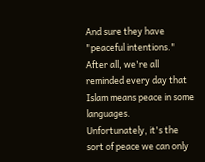And sure they have "peaceful intentions."  After all, we're all reminded every day that Islam means peace in some languages.  Unfortunately, it's the sort of peace we can only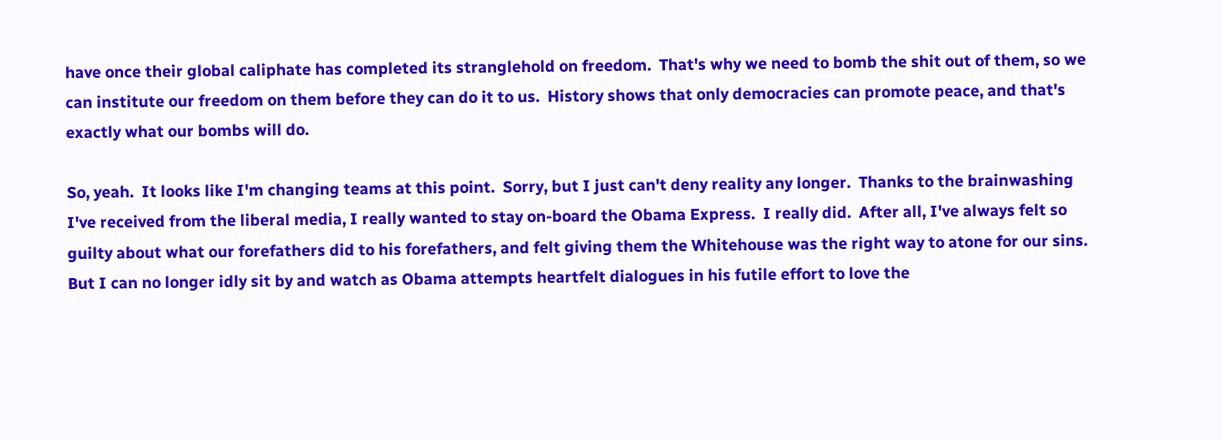have once their global caliphate has completed its stranglehold on freedom.  That's why we need to bomb the shit out of them, so we can institute our freedom on them before they can do it to us.  History shows that only democracies can promote peace, and that's exactly what our bombs will do.

So, yeah.  It looks like I'm changing teams at this point.  Sorry, but I just can't deny reality any longer.  Thanks to the brainwashing I've received from the liberal media, I really wanted to stay on-board the Obama Express.  I really did.  After all, I've always felt so guilty about what our forefathers did to his forefathers, and felt giving them the Whitehouse was the right way to atone for our sins.  But I can no longer idly sit by and watch as Obama attempts heartfelt dialogues in his futile effort to love the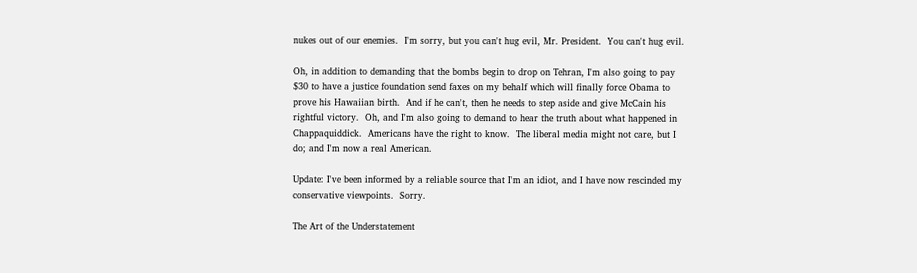nukes out of our enemies.  I'm sorry, but you can't hug evil, Mr. President.  You can't hug evil.

Oh, in addition to demanding that the bombs begin to drop on Tehran, I'm also going to pay $30 to have a justice foundation send faxes on my behalf which will finally force Obama to prove his Hawaiian birth.  And if he can't, then he needs to step aside and give McCain his rightful victory.  Oh, and I'm also going to demand to hear the truth about what happened in Chappaquiddick.  Americans have the right to know.  The liberal media might not care, but I do; and I'm now a real American.

Update: I've been informed by a reliable source that I'm an idiot, and I have now rescinded my conservative viewpoints.  Sorry.

The Art of the Understatement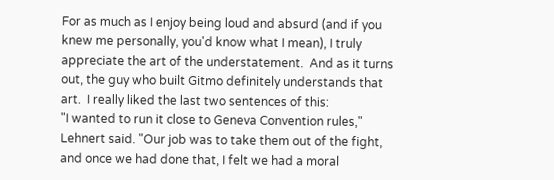For as much as I enjoy being loud and absurd (and if you knew me personally, you'd know what I mean), I truly appreciate the art of the understatement.  And as it turns out, the guy who built Gitmo definitely understands that art.  I really liked the last two sentences of this:
"I wanted to run it close to Geneva Convention rules," Lehnert said. "Our job was to take them out of the fight, and once we had done that, I felt we had a moral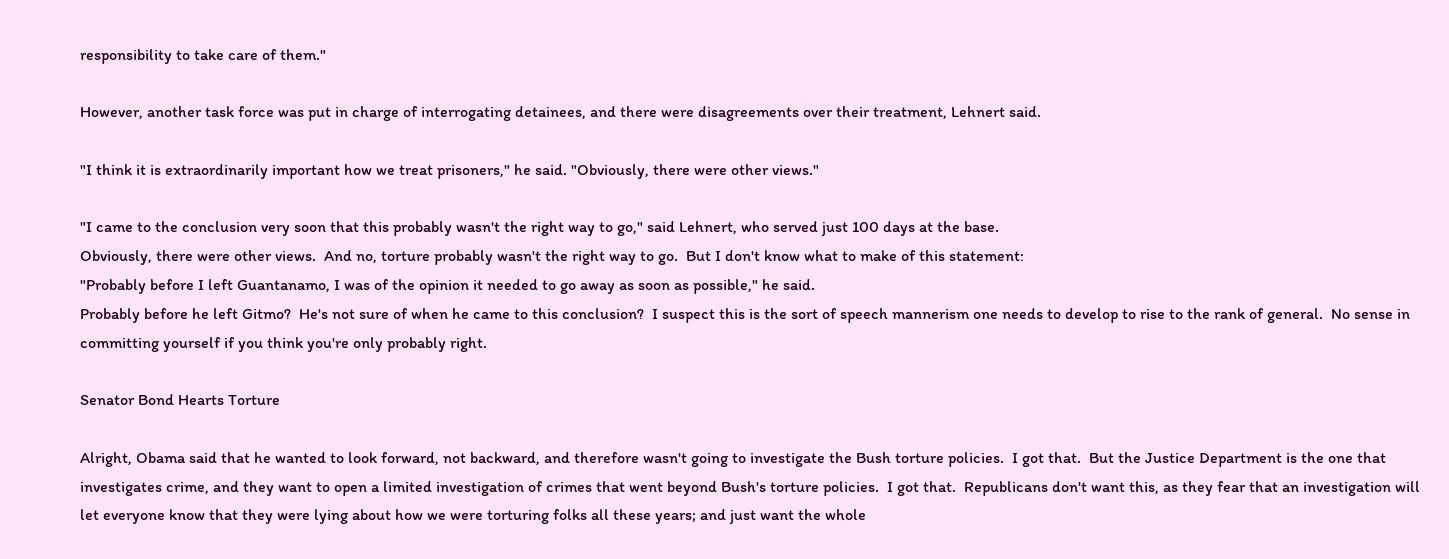responsibility to take care of them."

However, another task force was put in charge of interrogating detainees, and there were disagreements over their treatment, Lehnert said.

"I think it is extraordinarily important how we treat prisoners," he said. "Obviously, there were other views."

"I came to the conclusion very soon that this probably wasn't the right way to go," said Lehnert, who served just 100 days at the base.
Obviously, there were other views.  And no, torture probably wasn't the right way to go.  But I don't know what to make of this statement:
"Probably before I left Guantanamo, I was of the opinion it needed to go away as soon as possible," he said.
Probably before he left Gitmo?  He's not sure of when he came to this conclusion?  I suspect this is the sort of speech mannerism one needs to develop to rise to the rank of general.  No sense in committing yourself if you think you're only probably right.

Senator Bond Hearts Torture

Alright, Obama said that he wanted to look forward, not backward, and therefore wasn't going to investigate the Bush torture policies.  I got that.  But the Justice Department is the one that investigates crime, and they want to open a limited investigation of crimes that went beyond Bush's torture policies.  I got that.  Republicans don't want this, as they fear that an investigation will let everyone know that they were lying about how we were torturing folks all these years; and just want the whole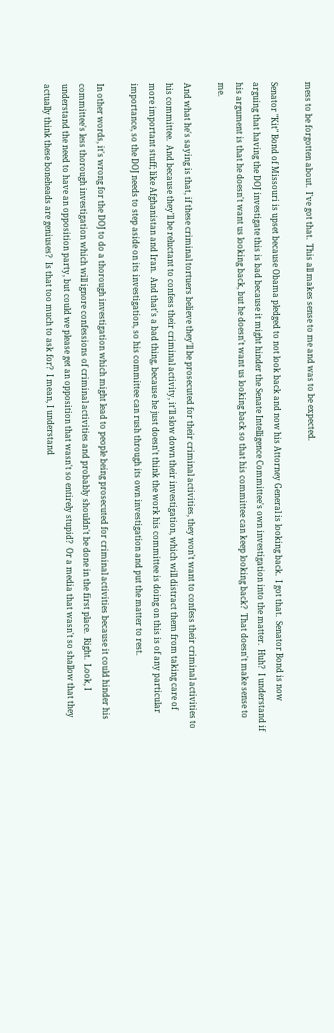mess to be forgotten about.  I've got that.  This all makes sense to me and was to be expected.

Senator "Kit" Bond of Missouri is upset because Obama pledged to not look back and now his Attorney General is looking back.  I got that.  Senator Bond is now arguing that having the DOJ investigate this is bad because it might hinder the Senate Intelligence Committee's own investigation into the matter.  Huh?  I understand if his argument is that he doesn't want us looking back, but he doesn't want us looking back so that his committee can keep looking back?  That doesn't make sense to me.

And what he's saying is that, if these criminal tortuers believe they'll be prosecuted for their criminal activities, they won't want to confess their criminal activities to his committee.  And because they'll be reluctant to confess their criminal activity, it'll slow down their investigation, which will distract them from taking care of more important stuff; like Afghanistan and Iran.  And that's a bad thing, because he just doesn't think the work his committee is doing on this is of any particular importance, so the DOJ needs to step aside on its investigation, so his committee can rush through its own investigation and put the matter to rest.

In other words, it's wrong for the DOJ to do a thorough investigation which might lead to people being prosecuted for criminal activities because it could hinder his committee's less thorough investigation which will ignore confessions of criminal activities and probably shouldn't be done in the first place.  Right.  Look, I understand the need to have an opposition party, but could we please get an opposition that wasn't so entirely stupid?  Or a media that wasn't so shallow that they actually think these boneheads are geniuses?  Is that too much to ask for?  I mean, I understand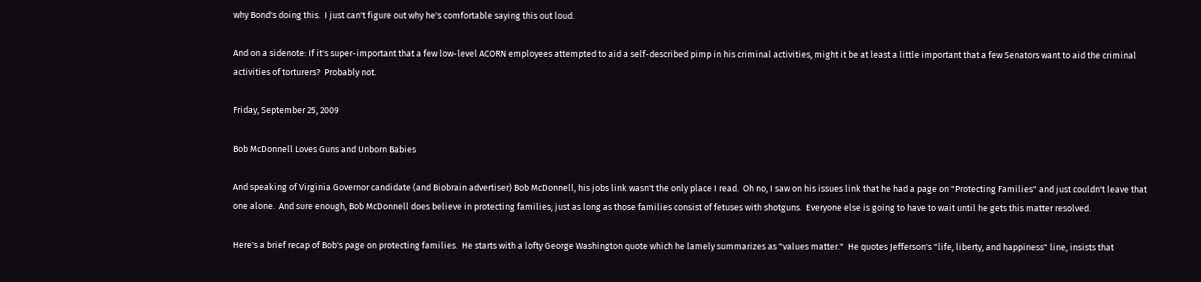why Bond's doing this.  I just can't figure out why he's comfortable saying this out loud.

And on a sidenote: If it's super-important that a few low-level ACORN employees attempted to aid a self-described pimp in his criminal activities, might it be at least a little important that a few Senators want to aid the criminal activities of torturers?  Probably not.

Friday, September 25, 2009

Bob McDonnell Loves Guns and Unborn Babies

And speaking of Virginia Governor candidate (and Biobrain advertiser) Bob McDonnell, his jobs link wasn't the only place I read.  Oh no, I saw on his issues link that he had a page on "Protecting Families" and just couldn't leave that one alone.  And sure enough, Bob McDonnell does believe in protecting families; just as long as those families consist of fetuses with shotguns.  Everyone else is going to have to wait until he gets this matter resolved.

Here's a brief recap of Bob's page on protecting families.  He starts with a lofty George Washington quote which he lamely summarizes as "values matter."  He quotes Jefferson's "life, liberty, and happiness" line, insists that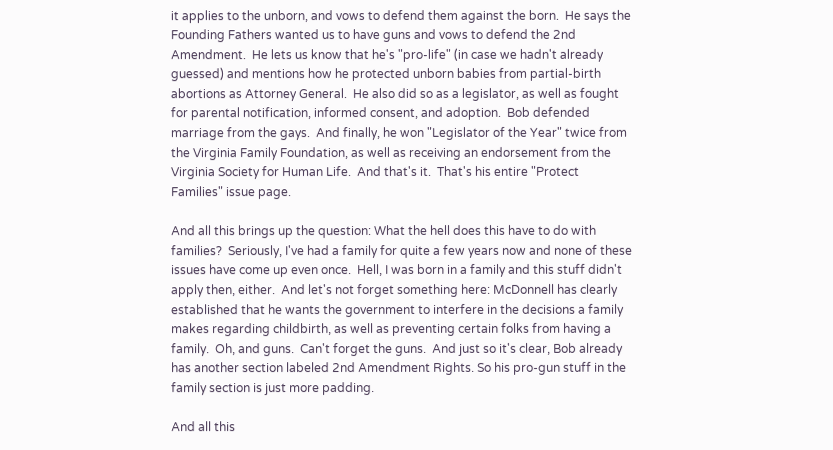it applies to the unborn, and vows to defend them against the born.  He says the Founding Fathers wanted us to have guns and vows to defend the 2nd Amendment.  He lets us know that he's "pro-life" (in case we hadn't already guessed) and mentions how he protected unborn babies from partial-birth abortions as Attorney General.  He also did so as a legislator, as well as fought for parental notification, informed consent, and adoption.  Bob defended marriage from the gays.  And finally, he won "Legislator of the Year" twice from the Virginia Family Foundation, as well as receiving an endorsement from the Virginia Society for Human Life.  And that's it.  That's his entire "Protect Families" issue page.

And all this brings up the question: What the hell does this have to do with families?  Seriously, I've had a family for quite a few years now and none of these issues have come up even once.  Hell, I was born in a family and this stuff didn't apply then, either.  And let's not forget something here: McDonnell has clearly established that he wants the government to interfere in the decisions a family makes regarding childbirth, as well as preventing certain folks from having a family.  Oh, and guns.  Can't forget the guns.  And just so it's clear, Bob already has another section labeled 2nd Amendment Rights. So his pro-gun stuff in the family section is just more padding.

And all this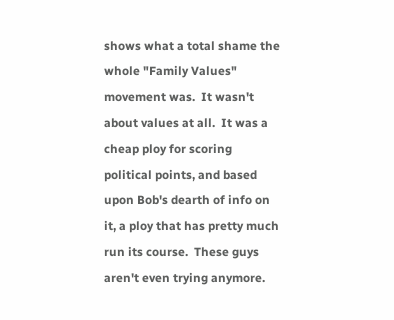shows what a total shame the whole "Family Values" movement was.  It wasn't about values at all.  It was a cheap ploy for scoring political points, and based upon Bob's dearth of info on it, a ploy that has pretty much run its course.  These guys aren't even trying anymore.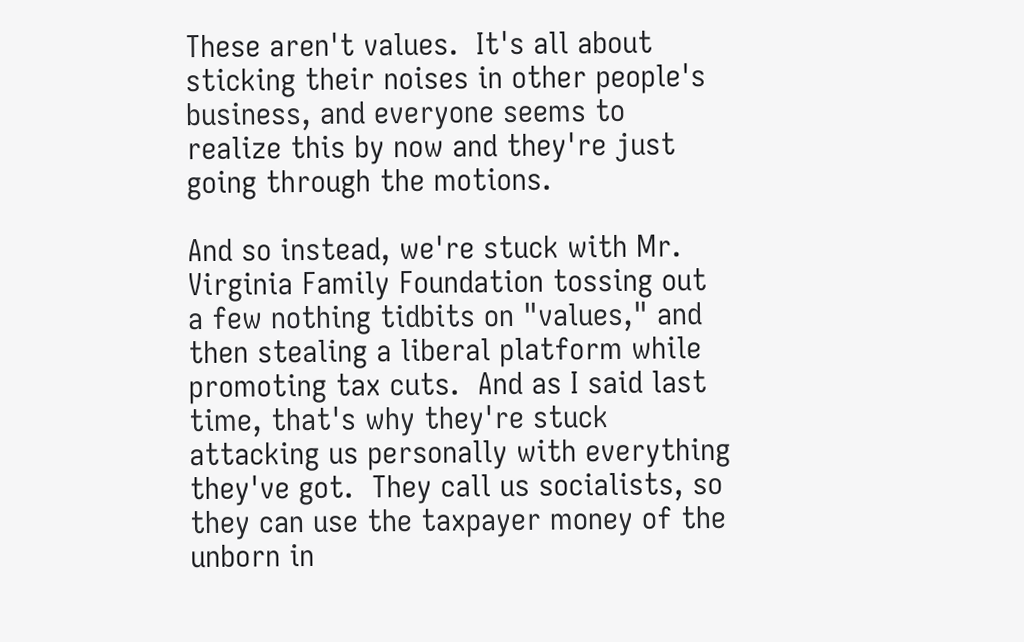These aren't values.  It's all about sticking their noises in other people's business, and everyone seems to realize this by now and they're just going through the motions.

And so instead, we're stuck with Mr. Virginia Family Foundation tossing out a few nothing tidbits on "values," and then stealing a liberal platform while promoting tax cuts.  And as I said last time, that's why they're stuck attacking us personally with everything they've got.  They call us socialists, so they can use the taxpayer money of the unborn in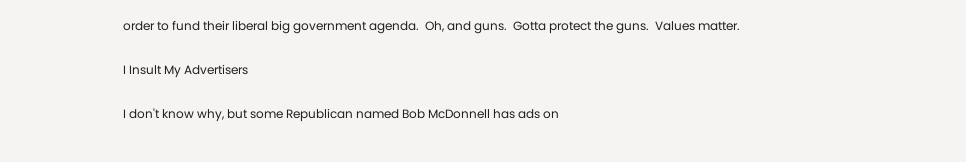order to fund their liberal big government agenda.  Oh, and guns.  Gotta protect the guns.  Values matter.

I Insult My Advertisers

I don't know why, but some Republican named Bob McDonnell has ads on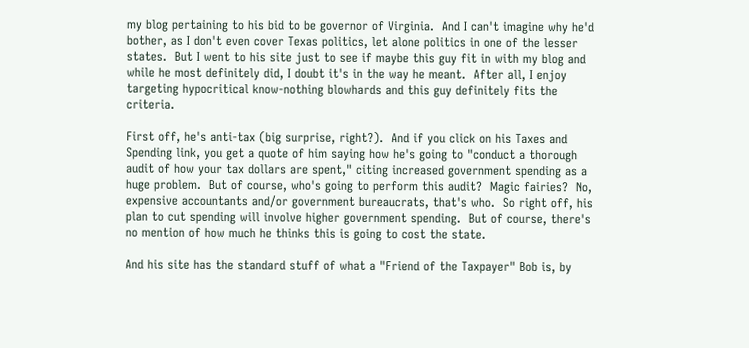my blog pertaining to his bid to be governor of Virginia.  And I can't imagine why he'd bother, as I don't even cover Texas politics, let alone politics in one of the lesser states.  But I went to his site just to see if maybe this guy fit in with my blog and while he most definitely did, I doubt it's in the way he meant.  After all, I enjoy targeting hypocritical know-nothing blowhards and this guy definitely fits the criteria.

First off, he's anti-tax (big surprise, right?).  And if you click on his Taxes and Spending link, you get a quote of him saying how he's going to "conduct a thorough audit of how your tax dollars are spent," citing increased government spending as a huge problem.  But of course, who's going to perform this audit?  Magic fairies?  No, expensive accountants and/or government bureaucrats, that's who.  So right off, his plan to cut spending will involve higher government spending.  But of course, there's no mention of how much he thinks this is going to cost the state.

And his site has the standard stuff of what a "Friend of the Taxpayer" Bob is, by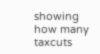showing how many taxcuts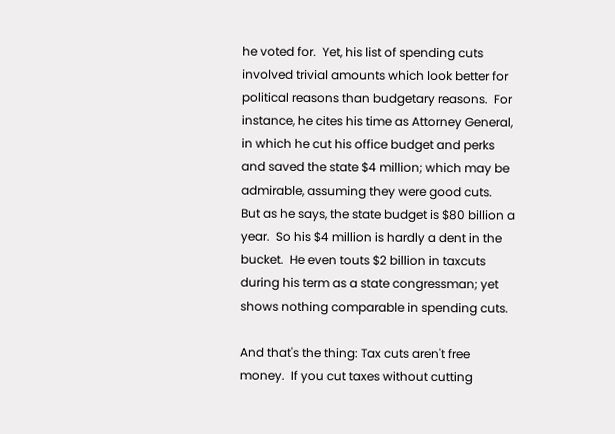he voted for.  Yet, his list of spending cuts involved trivial amounts which look better for political reasons than budgetary reasons.  For instance, he cites his time as Attorney General, in which he cut his office budget and perks and saved the state $4 million; which may be admirable, assuming they were good cuts.  But as he says, the state budget is $80 billion a year.  So his $4 million is hardly a dent in the bucket.  He even touts $2 billion in taxcuts during his term as a state congressman; yet shows nothing comparable in spending cuts.

And that's the thing: Tax cuts aren't free money.  If you cut taxes without cutting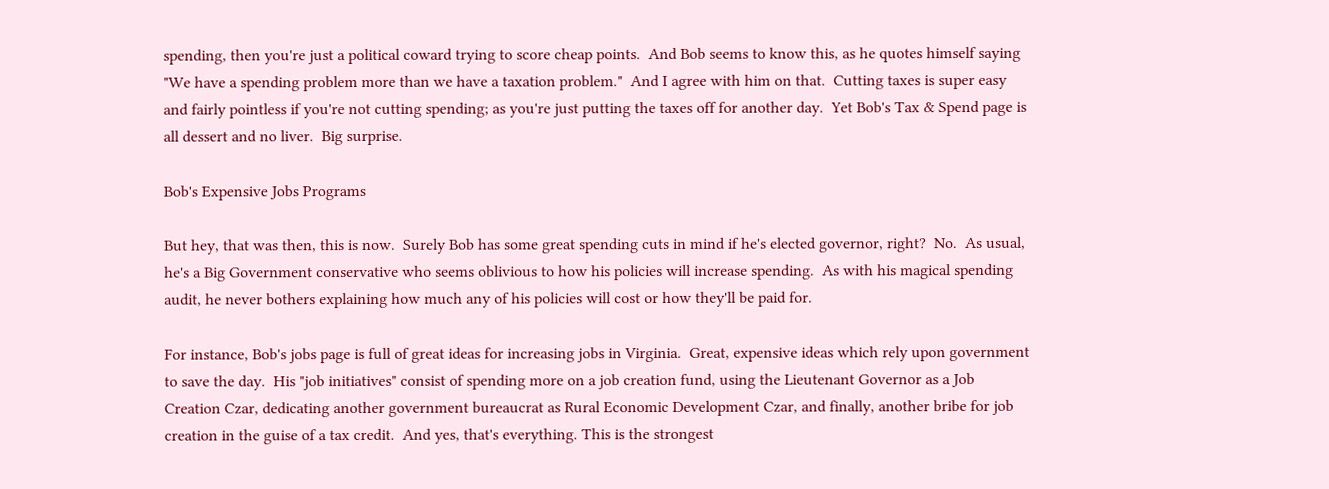spending, then you're just a political coward trying to score cheap points.  And Bob seems to know this, as he quotes himself saying "We have a spending problem more than we have a taxation problem."  And I agree with him on that.  Cutting taxes is super easy and fairly pointless if you're not cutting spending; as you're just putting the taxes off for another day.  Yet Bob's Tax & Spend page is all dessert and no liver.  Big surprise.

Bob's Expensive Jobs Programs

But hey, that was then, this is now.  Surely Bob has some great spending cuts in mind if he's elected governor, right?  No.  As usual, he's a Big Government conservative who seems oblivious to how his policies will increase spending.  As with his magical spending audit, he never bothers explaining how much any of his policies will cost or how they'll be paid for.

For instance, Bob's jobs page is full of great ideas for increasing jobs in Virginia.  Great, expensive ideas which rely upon government to save the day.  His "job initiatives" consist of spending more on a job creation fund, using the Lieutenant Governor as a Job Creation Czar, dedicating another government bureaucrat as Rural Economic Development Czar, and finally, another bribe for job creation in the guise of a tax credit.  And yes, that's everything. This is the strongest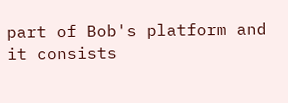part of Bob's platform and it consists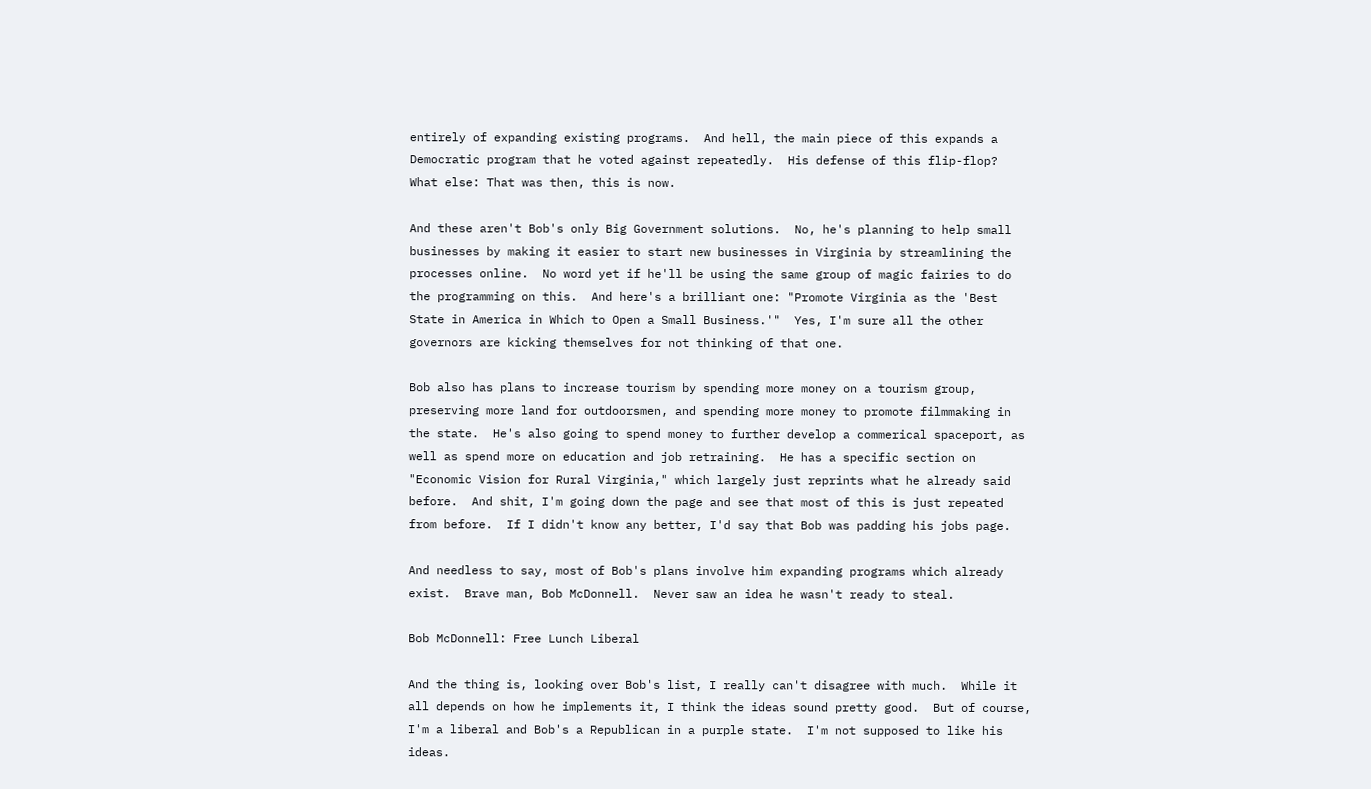entirely of expanding existing programs.  And hell, the main piece of this expands a Democratic program that he voted against repeatedly.  His defense of this flip-flop?  What else: That was then, this is now.

And these aren't Bob's only Big Government solutions.  No, he's planning to help small businesses by making it easier to start new businesses in Virginia by streamlining the processes online.  No word yet if he'll be using the same group of magic fairies to do the programming on this.  And here's a brilliant one: "Promote Virginia as the 'Best State in America in Which to Open a Small Business.'"  Yes, I'm sure all the other governors are kicking themselves for not thinking of that one.

Bob also has plans to increase tourism by spending more money on a tourism group, preserving more land for outdoorsmen, and spending more money to promote filmmaking in the state.  He's also going to spend money to further develop a commerical spaceport, as well as spend more on education and job retraining.  He has a specific section on "Economic Vision for Rural Virginia," which largely just reprints what he already said before.  And shit, I'm going down the page and see that most of this is just repeated from before.  If I didn't know any better, I'd say that Bob was padding his jobs page.

And needless to say, most of Bob's plans involve him expanding programs which already exist.  Brave man, Bob McDonnell.  Never saw an idea he wasn't ready to steal.

Bob McDonnell: Free Lunch Liberal

And the thing is, looking over Bob's list, I really can't disagree with much.  While it all depends on how he implements it, I think the ideas sound pretty good.  But of course, I'm a liberal and Bob's a Republican in a purple state.  I'm not supposed to like his ideas.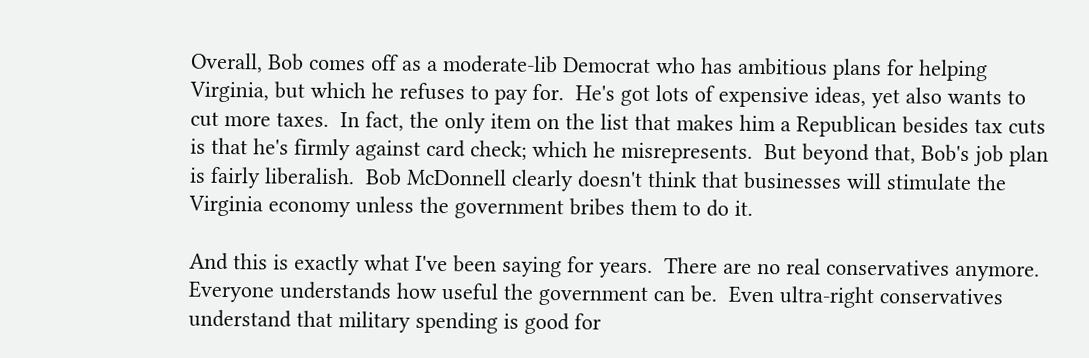Overall, Bob comes off as a moderate-lib Democrat who has ambitious plans for helping Virginia, but which he refuses to pay for.  He's got lots of expensive ideas, yet also wants to cut more taxes.  In fact, the only item on the list that makes him a Republican besides tax cuts is that he's firmly against card check; which he misrepresents.  But beyond that, Bob's job plan is fairly liberalish.  Bob McDonnell clearly doesn't think that businesses will stimulate the Virginia economy unless the government bribes them to do it.

And this is exactly what I've been saying for years.  There are no real conservatives anymore.  Everyone understands how useful the government can be.  Even ultra-right conservatives understand that military spending is good for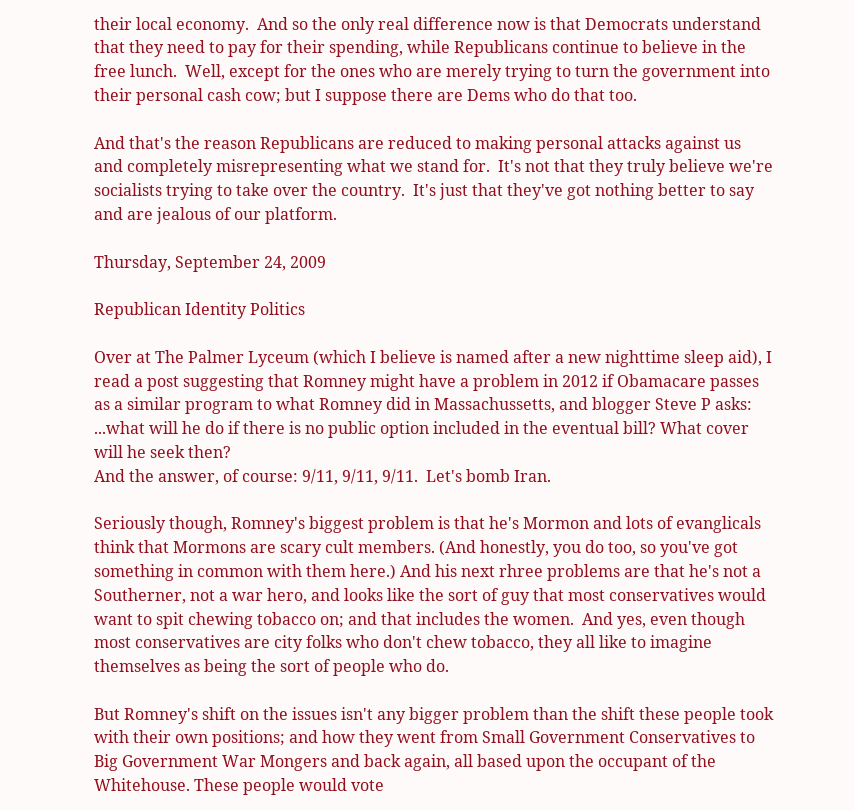their local economy.  And so the only real difference now is that Democrats understand that they need to pay for their spending, while Republicans continue to believe in the free lunch.  Well, except for the ones who are merely trying to turn the government into their personal cash cow; but I suppose there are Dems who do that too.

And that's the reason Republicans are reduced to making personal attacks against us and completely misrepresenting what we stand for.  It's not that they truly believe we're socialists trying to take over the country.  It's just that they've got nothing better to say and are jealous of our platform.

Thursday, September 24, 2009

Republican Identity Politics

Over at The Palmer Lyceum (which I believe is named after a new nighttime sleep aid), I read a post suggesting that Romney might have a problem in 2012 if Obamacare passes as a similar program to what Romney did in Massachussetts, and blogger Steve P asks:
...what will he do if there is no public option included in the eventual bill? What cover will he seek then?
And the answer, of course: 9/11, 9/11, 9/11.  Let's bomb Iran.

Seriously though, Romney's biggest problem is that he's Mormon and lots of evanglicals think that Mormons are scary cult members. (And honestly, you do too, so you've got something in common with them here.) And his next rhree problems are that he's not a Southerner, not a war hero, and looks like the sort of guy that most conservatives would want to spit chewing tobacco on; and that includes the women.  And yes, even though most conservatives are city folks who don't chew tobacco, they all like to imagine themselves as being the sort of people who do.

But Romney's shift on the issues isn't any bigger problem than the shift these people took with their own positions; and how they went from Small Government Conservatives to Big Government War Mongers and back again, all based upon the occupant of the Whitehouse. These people would vote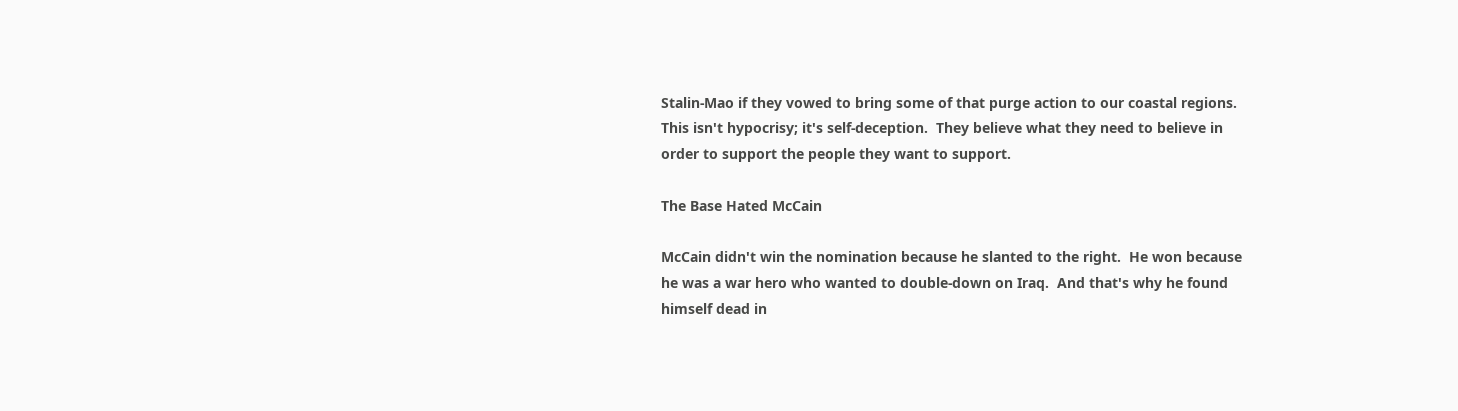Stalin-Mao if they vowed to bring some of that purge action to our coastal regions.  This isn't hypocrisy; it's self-deception.  They believe what they need to believe in order to support the people they want to support.

The Base Hated McCain

McCain didn't win the nomination because he slanted to the right.  He won because he was a war hero who wanted to double-down on Iraq.  And that's why he found himself dead in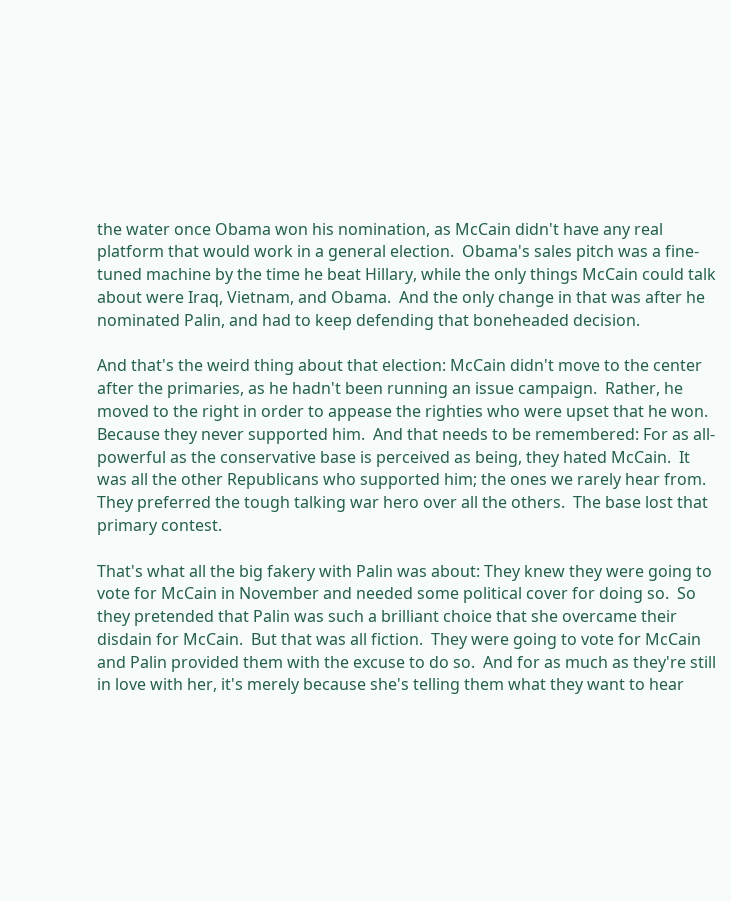the water once Obama won his nomination, as McCain didn't have any real platform that would work in a general election.  Obama's sales pitch was a fine-tuned machine by the time he beat Hillary, while the only things McCain could talk about were Iraq, Vietnam, and Obama.  And the only change in that was after he nominated Palin, and had to keep defending that boneheaded decision.

And that's the weird thing about that election: McCain didn't move to the center after the primaries, as he hadn't been running an issue campaign.  Rather, he moved to the right in order to appease the righties who were upset that he won.  Because they never supported him.  And that needs to be remembered: For as all-powerful as the conservative base is perceived as being, they hated McCain.  It was all the other Republicans who supported him; the ones we rarely hear from.  They preferred the tough talking war hero over all the others.  The base lost that primary contest.

That's what all the big fakery with Palin was about: They knew they were going to vote for McCain in November and needed some political cover for doing so.  So they pretended that Palin was such a brilliant choice that she overcame their disdain for McCain.  But that was all fiction.  They were going to vote for McCain and Palin provided them with the excuse to do so.  And for as much as they're still in love with her, it's merely because she's telling them what they want to hear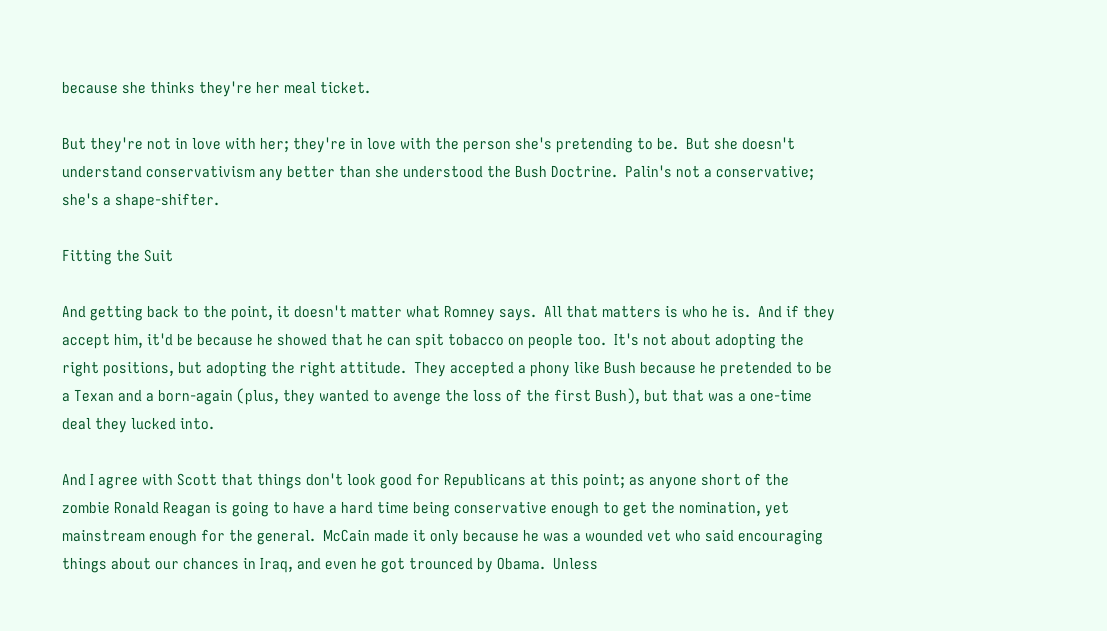because she thinks they're her meal ticket.

But they're not in love with her; they're in love with the person she's pretending to be.  But she doesn't understand conservativism any better than she understood the Bush Doctrine.  Palin's not a conservative; she's a shape-shifter.

Fitting the Suit

And getting back to the point, it doesn't matter what Romney says.  All that matters is who he is.  And if they accept him, it'd be because he showed that he can spit tobacco on people too.  It's not about adopting the right positions, but adopting the right attitude.  They accepted a phony like Bush because he pretended to be a Texan and a born-again (plus, they wanted to avenge the loss of the first Bush), but that was a one-time deal they lucked into.

And I agree with Scott that things don't look good for Republicans at this point; as anyone short of the zombie Ronald Reagan is going to have a hard time being conservative enough to get the nomination, yet mainstream enough for the general.  McCain made it only because he was a wounded vet who said encouraging things about our chances in Iraq, and even he got trounced by Obama.  Unless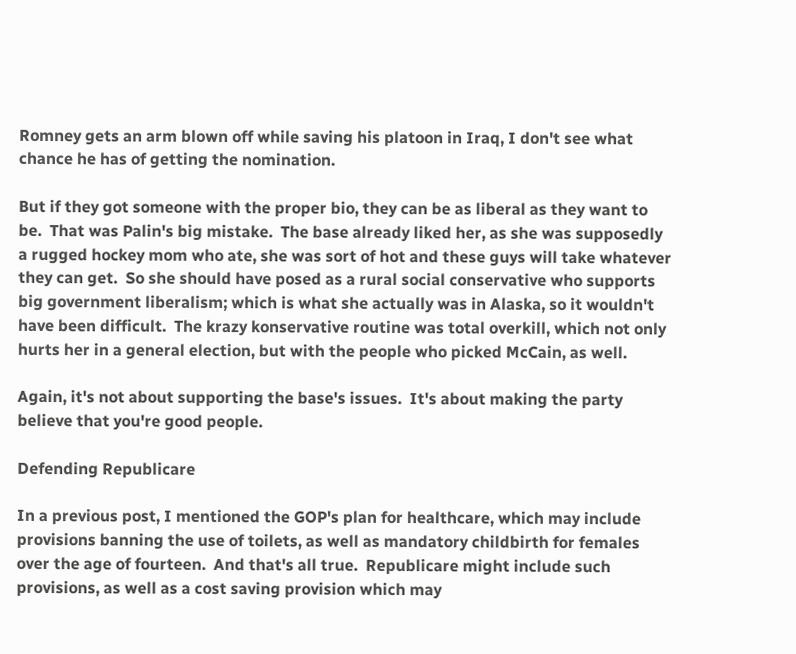Romney gets an arm blown off while saving his platoon in Iraq, I don't see what chance he has of getting the nomination.

But if they got someone with the proper bio, they can be as liberal as they want to be.  That was Palin's big mistake.  The base already liked her, as she was supposedly a rugged hockey mom who ate, she was sort of hot and these guys will take whatever they can get.  So she should have posed as a rural social conservative who supports big government liberalism; which is what she actually was in Alaska, so it wouldn't have been difficult.  The krazy konservative routine was total overkill, which not only hurts her in a general election, but with the people who picked McCain, as well.

Again, it's not about supporting the base's issues.  It's about making the party believe that you're good people.

Defending Republicare

In a previous post, I mentioned the GOP's plan for healthcare, which may include provisions banning the use of toilets, as well as mandatory childbirth for females over the age of fourteen.  And that's all true.  Republicare might include such provisions, as well as a cost saving provision which may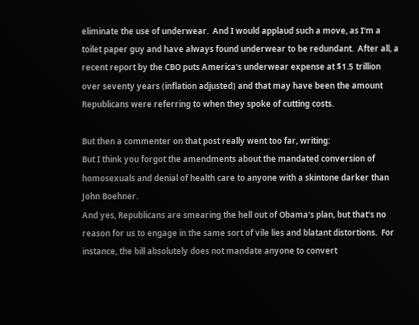eliminate the use of underwear.  And I would applaud such a move, as I'm a toilet paper guy and have always found underwear to be redundant.  After all, a recent report by the CBO puts America's underwear expense at $1.5 trillion over seventy years (inflation adjusted) and that may have been the amount Republicans were referring to when they spoke of cutting costs.

But then a commenter on that post really went too far, writing:
But I think you forgot the amendments about the mandated conversion of homosexuals and denial of health care to anyone with a skintone darker than John Boehner.
And yes, Republicans are smearing the hell out of Obama's plan, but that's no reason for us to engage in the same sort of vile lies and blatant distortions.  For instance, the bill absolutely does not mandate anyone to convert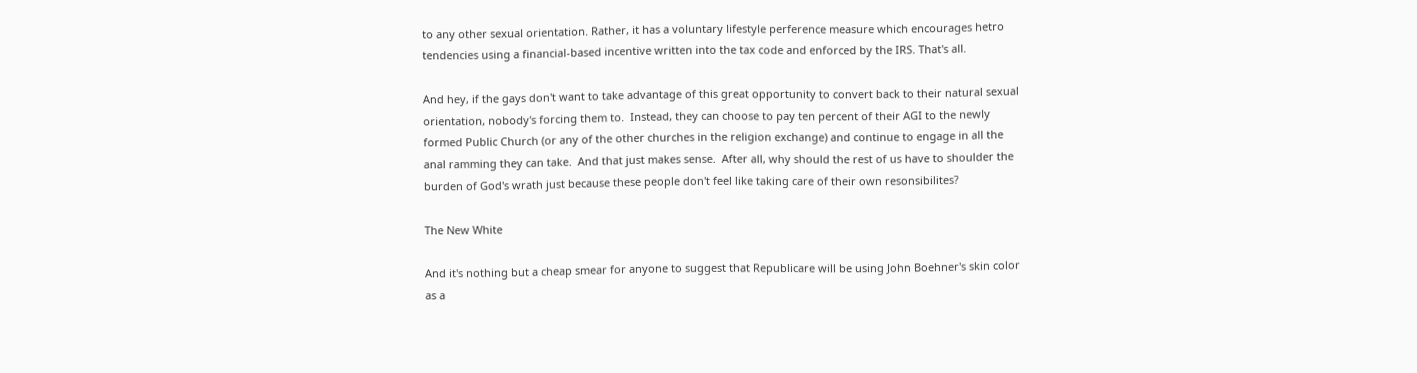to any other sexual orientation. Rather, it has a voluntary lifestyle perference measure which encourages hetro tendencies using a financial-based incentive written into the tax code and enforced by the IRS. That's all.

And hey, if the gays don't want to take advantage of this great opportunity to convert back to their natural sexual orientation, nobody's forcing them to.  Instead, they can choose to pay ten percent of their AGI to the newly formed Public Church (or any of the other churches in the religion exchange) and continue to engage in all the anal ramming they can take.  And that just makes sense.  After all, why should the rest of us have to shoulder the burden of God's wrath just because these people don't feel like taking care of their own resonsibilites?

The New White

And it's nothing but a cheap smear for anyone to suggest that Republicare will be using John Boehner's skin color as a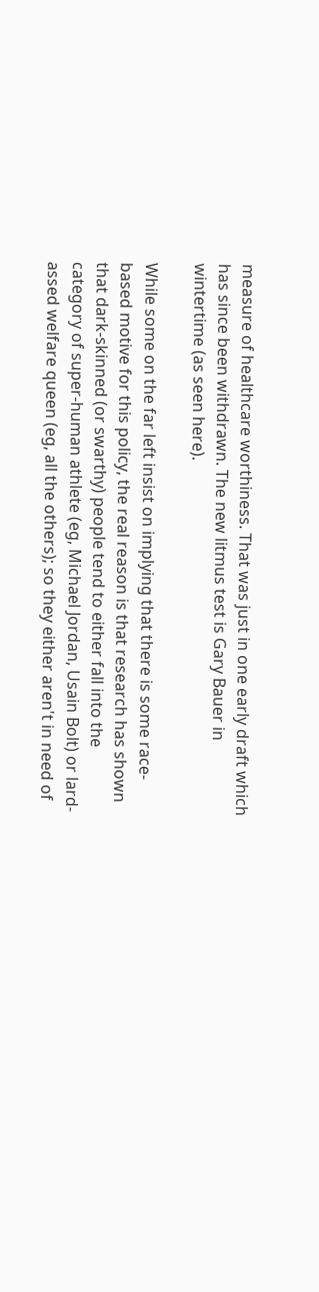measure of healthcare worthiness. That was just in one early draft which has since been withdrawn. The new litmus test is Gary Bauer in wintertime (as seen here).

While some on the far left insist on implying that there is some race-based motive for this policy, the real reason is that research has shown that dark-skinned (or swarthy) people tend to either fall into the category of super-human athlete (eg, Michael Jordan, Usain Bolt) or lard-assed welfare queen (eg, all the others); so they either aren't in need of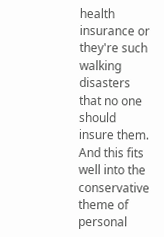health insurance or they're such walking disasters that no one should insure them.  And this fits well into the conservative theme of personal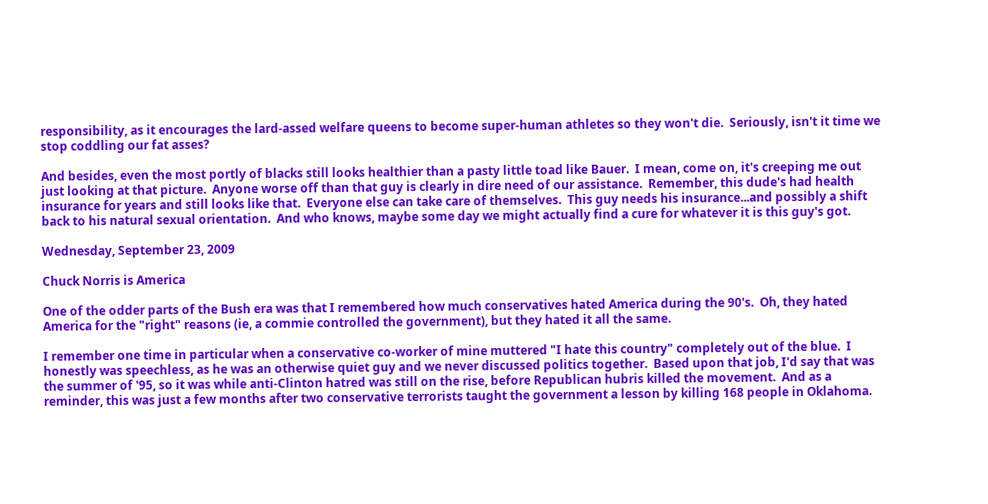responsibility, as it encourages the lard-assed welfare queens to become super-human athletes so they won't die.  Seriously, isn't it time we stop coddling our fat asses?

And besides, even the most portly of blacks still looks healthier than a pasty little toad like Bauer.  I mean, come on, it's creeping me out just looking at that picture.  Anyone worse off than that guy is clearly in dire need of our assistance.  Remember, this dude's had health insurance for years and still looks like that.  Everyone else can take care of themselves.  This guy needs his insurance...and possibly a shift back to his natural sexual orientation.  And who knows, maybe some day we might actually find a cure for whatever it is this guy's got.

Wednesday, September 23, 2009

Chuck Norris is America

One of the odder parts of the Bush era was that I remembered how much conservatives hated America during the 90's.  Oh, they hated America for the "right" reasons (ie, a commie controlled the government), but they hated it all the same.

I remember one time in particular when a conservative co-worker of mine muttered "I hate this country" completely out of the blue.  I honestly was speechless, as he was an otherwise quiet guy and we never discussed politics together.  Based upon that job, I'd say that was the summer of '95, so it was while anti-Clinton hatred was still on the rise, before Republican hubris killed the movement.  And as a reminder, this was just a few months after two conservative terrorists taught the government a lesson by killing 168 people in Oklahoma.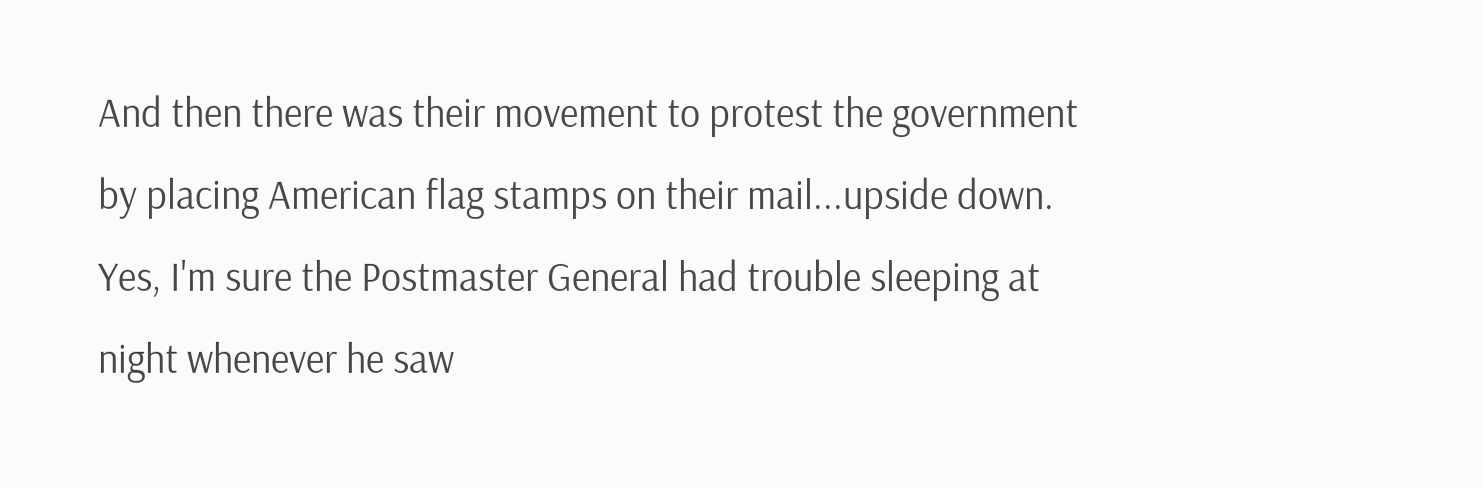And then there was their movement to protest the government by placing American flag stamps on their mail...upside down.  Yes, I'm sure the Postmaster General had trouble sleeping at night whenever he saw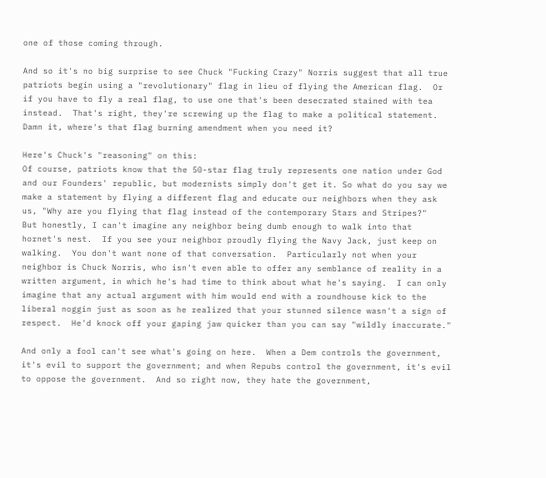one of those coming through.

And so it's no big surprise to see Chuck "Fucking Crazy" Norris suggest that all true patriots begin using a "revolutionary" flag in lieu of flying the American flag.  Or if you have to fly a real flag, to use one that's been desecrated stained with tea instead.  That's right, they're screwing up the flag to make a political statement.  Damn it, where's that flag burning amendment when you need it?

Here's Chuck's "reasoning" on this:
Of course, patriots know that the 50-star flag truly represents one nation under God and our Founders' republic, but modernists simply don't get it. So what do you say we make a statement by flying a different flag and educate our neighbors when they ask us, "Why are you flying that flag instead of the contemporary Stars and Stripes?"
But honestly, I can't imagine any neighbor being dumb enough to walk into that hornet's nest.  If you see your neighbor proudly flying the Navy Jack, just keep on walking.  You don't want none of that conversation.  Particularly not when your neighbor is Chuck Norris, who isn't even able to offer any semblance of reality in a written argument, in which he's had time to think about what he's saying.  I can only imagine that any actual argument with him would end with a roundhouse kick to the liberal noggin just as soon as he realized that your stunned silence wasn't a sign of respect.  He'd knock off your gaping jaw quicker than you can say "wildly inaccurate."

And only a fool can't see what's going on here.  When a Dem controls the government, it's evil to support the government; and when Repubs control the government, it's evil to oppose the government.  And so right now, they hate the government,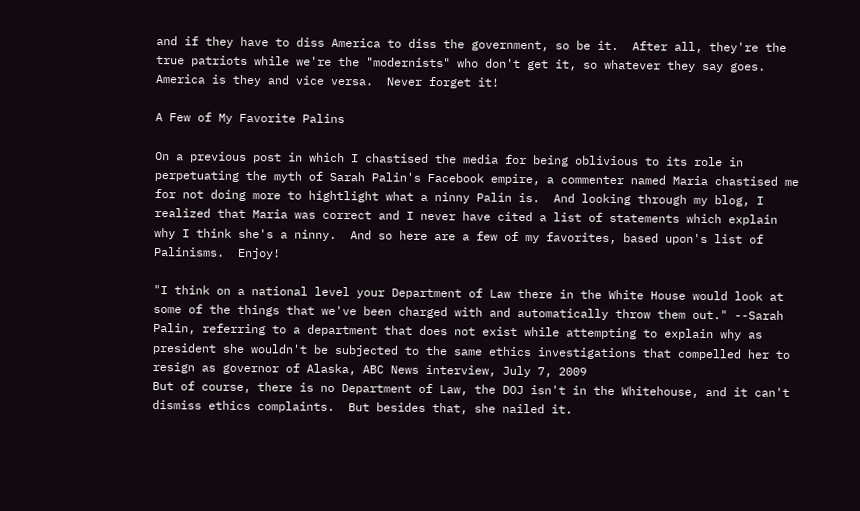and if they have to diss America to diss the government, so be it.  After all, they're the true patriots while we're the "modernists" who don't get it, so whatever they say goes.  America is they and vice versa.  Never forget it!

A Few of My Favorite Palins

On a previous post in which I chastised the media for being oblivious to its role in perpetuating the myth of Sarah Palin's Facebook empire, a commenter named Maria chastised me for not doing more to hightlight what a ninny Palin is.  And looking through my blog, I realized that Maria was correct and I never have cited a list of statements which explain why I think she's a ninny.  And so here are a few of my favorites, based upon's list of Palinisms.  Enjoy!

"I think on a national level your Department of Law there in the White House would look at some of the things that we've been charged with and automatically throw them out." --Sarah Palin, referring to a department that does not exist while attempting to explain why as president she wouldn't be subjected to the same ethics investigations that compelled her to resign as governor of Alaska, ABC News interview, July 7, 2009
But of course, there is no Department of Law, the DOJ isn't in the Whitehouse, and it can't dismiss ethics complaints.  But besides that, she nailed it.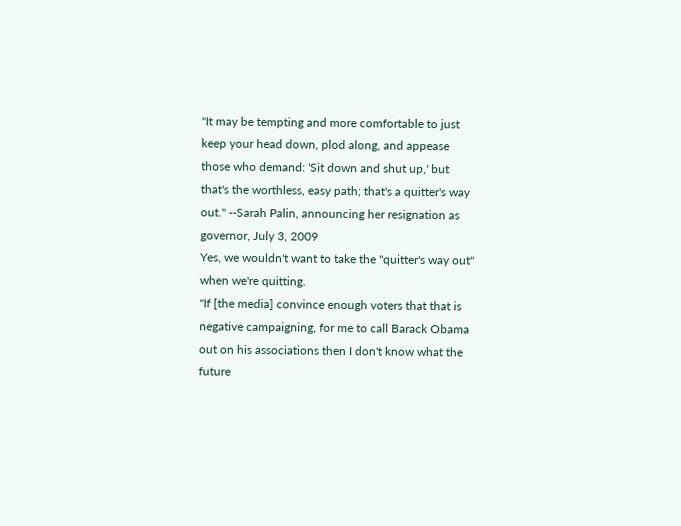"It may be tempting and more comfortable to just keep your head down, plod along, and appease those who demand: 'Sit down and shut up,' but that's the worthless, easy path; that's a quitter's way out." --Sarah Palin, announcing her resignation as governor, July 3, 2009
Yes, we wouldn't want to take the "quitter's way out" when we're quitting.
"If [the media] convince enough voters that that is negative campaigning, for me to call Barack Obama out on his associations then I don't know what the future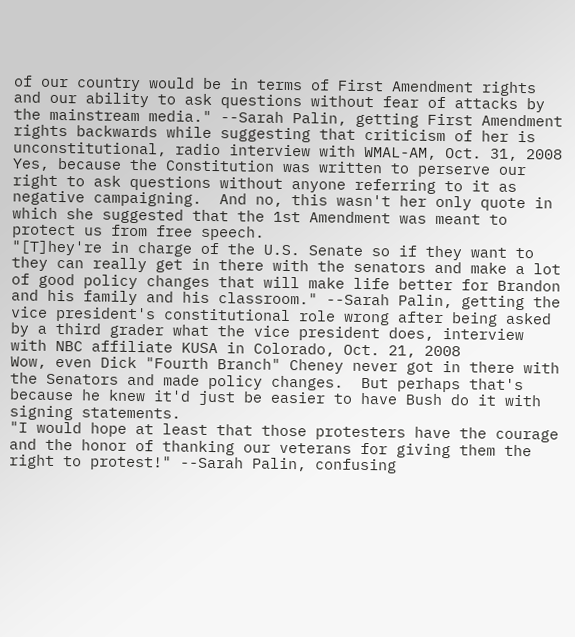of our country would be in terms of First Amendment rights and our ability to ask questions without fear of attacks by the mainstream media." --Sarah Palin, getting First Amendment rights backwards while suggesting that criticism of her is unconstitutional, radio interview with WMAL-AM, Oct. 31, 2008
Yes, because the Constitution was written to perserve our right to ask questions without anyone referring to it as negative campaigning.  And no, this wasn't her only quote in which she suggested that the 1st Amendment was meant to protect us from free speech.
"[T]hey're in charge of the U.S. Senate so if they want to they can really get in there with the senators and make a lot of good policy changes that will make life better for Brandon and his family and his classroom." --Sarah Palin, getting the vice president's constitutional role wrong after being asked by a third grader what the vice president does, interview with NBC affiliate KUSA in Colorado, Oct. 21, 2008
Wow, even Dick "Fourth Branch" Cheney never got in there with the Senators and made policy changes.  But perhaps that's because he knew it'd just be easier to have Bush do it with signing statements.
"I would hope at least that those protesters have the courage and the honor of thanking our veterans for giving them the right to protest!" --Sarah Palin, confusing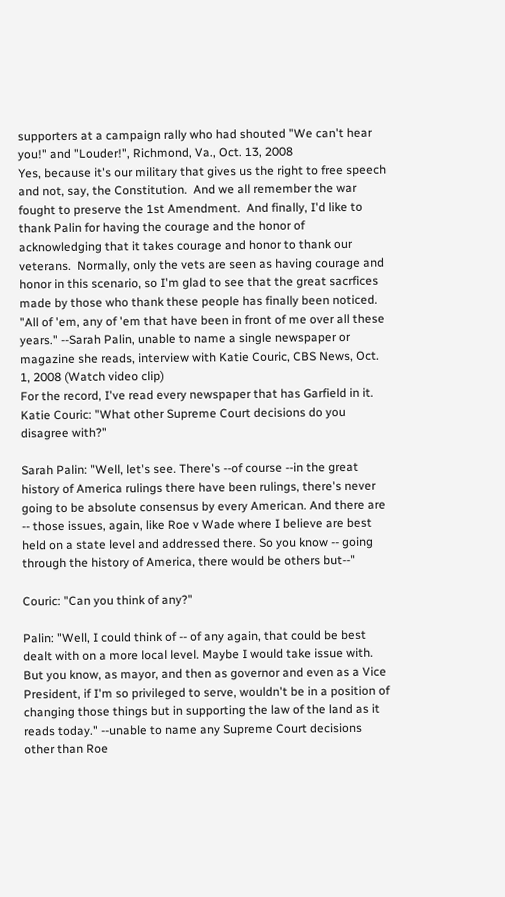supporters at a campaign rally who had shouted "We can't hear you!" and "Louder!", Richmond, Va., Oct. 13, 2008
Yes, because it's our military that gives us the right to free speech and not, say, the Constitution.  And we all remember the war fought to preserve the 1st Amendment.  And finally, I'd like to thank Palin for having the courage and the honor of acknowledging that it takes courage and honor to thank our veterans.  Normally, only the vets are seen as having courage and honor in this scenario, so I'm glad to see that the great sacrfices made by those who thank these people has finally been noticed.
"All of 'em, any of 'em that have been in front of me over all these years." --Sarah Palin, unable to name a single newspaper or magazine she reads, interview with Katie Couric, CBS News, Oct. 1, 2008 (Watch video clip)
For the record, I've read every newspaper that has Garfield in it.
Katie Couric: "What other Supreme Court decisions do you disagree with?"

Sarah Palin: "Well, let's see. There's --of course --in the great history of America rulings there have been rulings, there's never going to be absolute consensus by every American. And there are -- those issues, again, like Roe v Wade where I believe are best held on a state level and addressed there. So you know -- going through the history of America, there would be others but--"

Couric: "Can you think of any?"

Palin: "Well, I could think of -- of any again, that could be best dealt with on a more local level. Maybe I would take issue with. But you know, as mayor, and then as governor and even as a Vice President, if I'm so privileged to serve, wouldn't be in a position of changing those things but in supporting the law of the land as it reads today." --unable to name any Supreme Court decisions other than Roe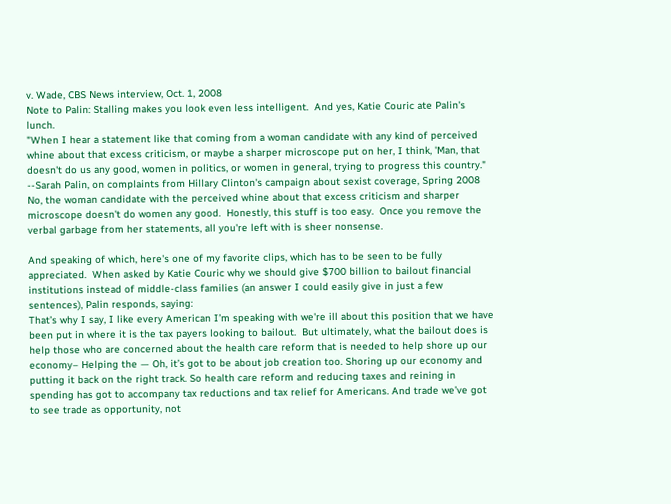v. Wade, CBS News interview, Oct. 1, 2008
Note to Palin: Stalling makes you look even less intelligent.  And yes, Katie Couric ate Palin's lunch.
"When I hear a statement like that coming from a woman candidate with any kind of perceived whine about that excess criticism, or maybe a sharper microscope put on her, I think, 'Man, that doesn't do us any good, women in politics, or women in general, trying to progress this country." --Sarah Palin, on complaints from Hillary Clinton's campaign about sexist coverage, Spring 2008
No, the woman candidate with the perceived whine about that excess criticism and sharper microscope doesn't do women any good.  Honestly, this stuff is too easy.  Once you remove the verbal garbage from her statements, all you're left with is sheer nonsense.

And speaking of which, here's one of my favorite clips, which has to be seen to be fully appreciated.  When asked by Katie Couric why we should give $700 billion to bailout financial institutions instead of middle-class families (an answer I could easily give in just a few sentences), Palin responds, saying:
That’s why I say, I like every American I’m speaking with we're ill about this position that we have been put in where it is the tax payers looking to bailout.  But ultimately, what the bailout does is help those who are concerned about the health care reform that is needed to help shore up our economy– Helping the — Oh, it’s got to be about job creation too. Shoring up our economy and putting it back on the right track. So health care reform and reducing taxes and reining in spending has got to accompany tax reductions and tax relief for Americans. And trade we’ve got to see trade as opportunity, not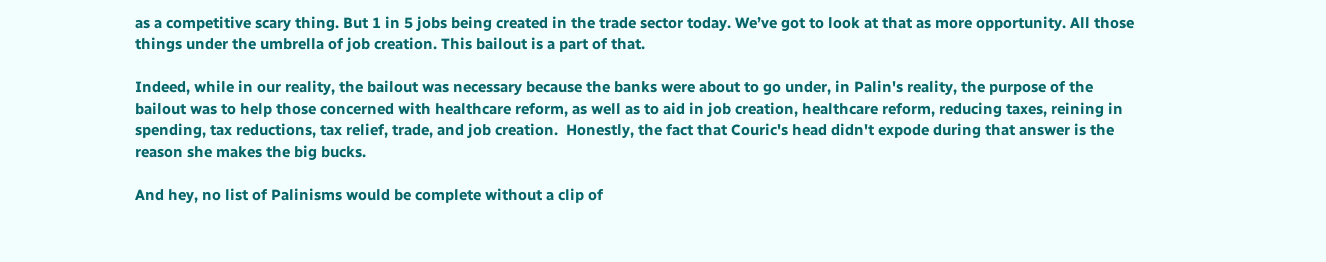as a competitive scary thing. But 1 in 5 jobs being created in the trade sector today. We’ve got to look at that as more opportunity. All those things under the umbrella of job creation. This bailout is a part of that.

Indeed, while in our reality, the bailout was necessary because the banks were about to go under, in Palin's reality, the purpose of the bailout was to help those concerned with healthcare reform, as well as to aid in job creation, healthcare reform, reducing taxes, reining in spending, tax reductions, tax relief, trade, and job creation.  Honestly, the fact that Couric's head didn't expode during that answer is the reason she makes the big bucks.

And hey, no list of Palinisms would be complete without a clip of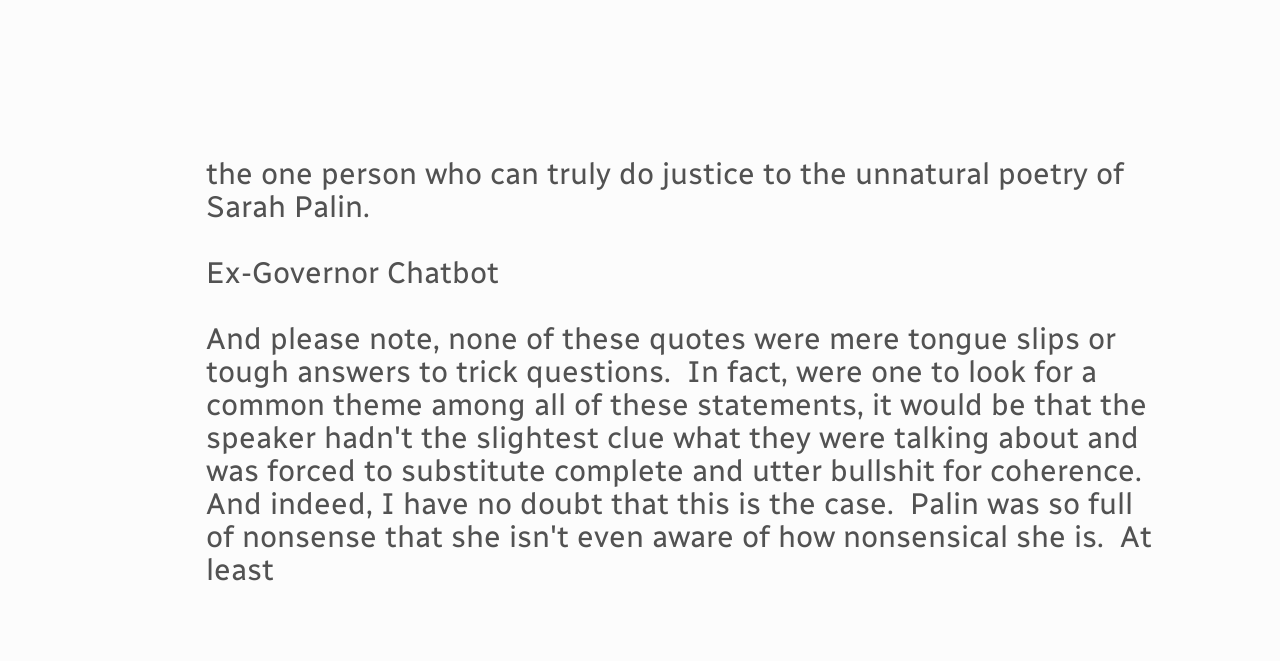the one person who can truly do justice to the unnatural poetry of Sarah Palin.

Ex-Governor Chatbot

And please note, none of these quotes were mere tongue slips or tough answers to trick questions.  In fact, were one to look for a common theme among all of these statements, it would be that the speaker hadn't the slightest clue what they were talking about and was forced to substitute complete and utter bullshit for coherence.  And indeed, I have no doubt that this is the case.  Palin was so full of nonsense that she isn't even aware of how nonsensical she is.  At least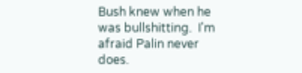Bush knew when he was bullshitting.  I'm afraid Palin never does.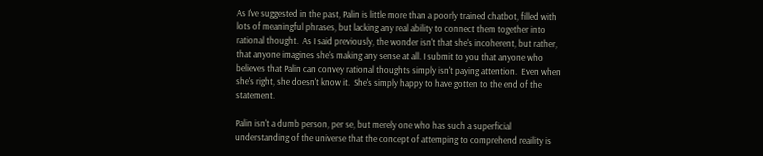As I've suggested in the past, Palin is little more than a poorly trained chatbot, filled with lots of meaningful phrases, but lacking any real ability to connect them together into rational thought.  As I said previously, the wonder isn't that she's incoherent, but rather, that anyone imagines she's making any sense at all. I submit to you that anyone who believes that Palin can convey rational thoughts simply isn't paying attention.  Even when she's right, she doesn't know it.  She's simply happy to have gotten to the end of the statement.

Palin isn't a dumb person, per se, but merely one who has such a superficial understanding of the universe that the concept of attemping to comprehend reaility is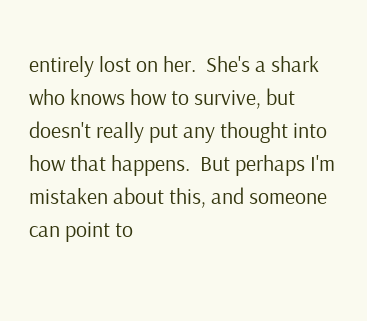entirely lost on her.  She's a shark who knows how to survive, but doesn't really put any thought into how that happens.  But perhaps I'm mistaken about this, and someone can point to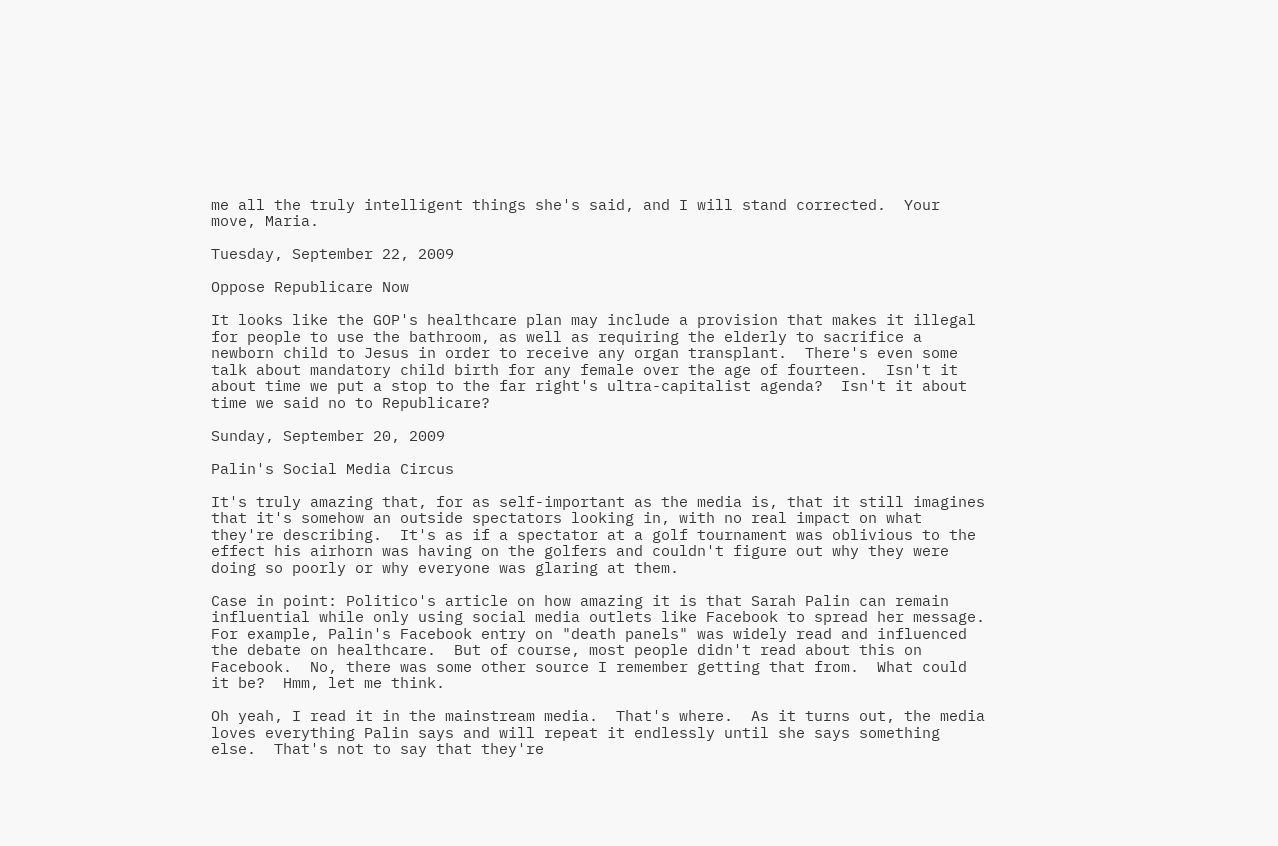me all the truly intelligent things she's said, and I will stand corrected.  Your move, Maria.

Tuesday, September 22, 2009

Oppose Republicare Now

It looks like the GOP's healthcare plan may include a provision that makes it illegal for people to use the bathroom, as well as requiring the elderly to sacrifice a newborn child to Jesus in order to receive any organ transplant.  There's even some talk about mandatory child birth for any female over the age of fourteen.  Isn't it about time we put a stop to the far right's ultra-capitalist agenda?  Isn't it about time we said no to Republicare?

Sunday, September 20, 2009

Palin's Social Media Circus

It's truly amazing that, for as self-important as the media is, that it still imagines that it's somehow an outside spectators looking in, with no real impact on what they're describing.  It's as if a spectator at a golf tournament was oblivious to the effect his airhorn was having on the golfers and couldn't figure out why they were doing so poorly or why everyone was glaring at them.

Case in point: Politico's article on how amazing it is that Sarah Palin can remain influential while only using social media outlets like Facebook to spread her message.  For example, Palin's Facebook entry on "death panels" was widely read and influenced the debate on healthcare.  But of course, most people didn't read about this on Facebook.  No, there was some other source I remember getting that from.  What could it be?  Hmm, let me think.

Oh yeah, I read it in the mainstream media.  That's where.  As it turns out, the media loves everything Palin says and will repeat it endlessly until she says something else.  That's not to say that they're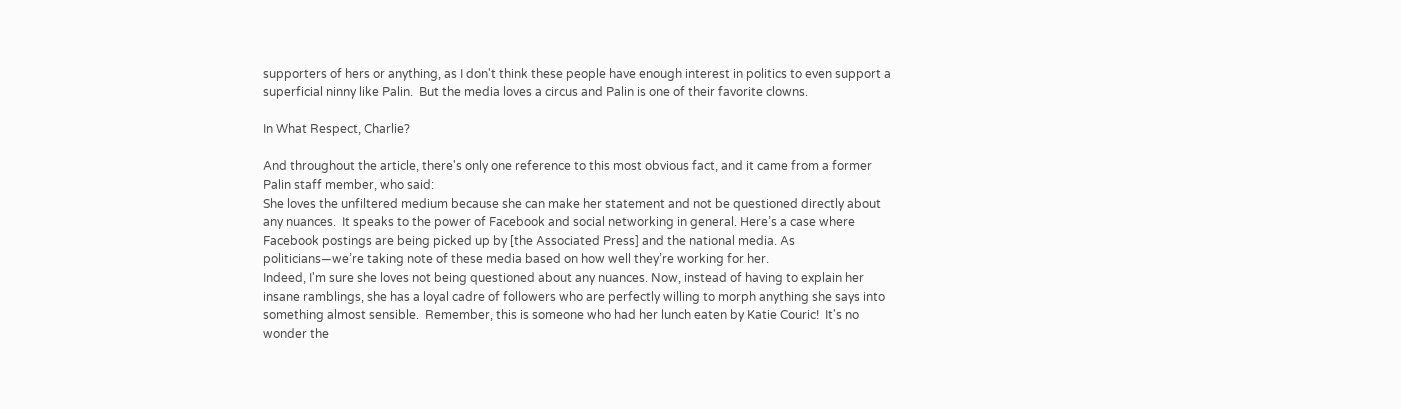supporters of hers or anything, as I don't think these people have enough interest in politics to even support a superficial ninny like Palin.  But the media loves a circus and Palin is one of their favorite clowns.

In What Respect, Charlie?

And throughout the article, there's only one reference to this most obvious fact, and it came from a former Palin staff member, who said:
She loves the unfiltered medium because she can make her statement and not be questioned directly about any nuances.  It speaks to the power of Facebook and social networking in general. Here’s a case where Facebook postings are being picked up by [the Associated Press] and the national media. As politicians—we’re taking note of these media based on how well they’re working for her.
Indeed, I'm sure she loves not being questioned about any nuances. Now, instead of having to explain her insane ramblings, she has a loyal cadre of followers who are perfectly willing to morph anything she says into something almost sensible.  Remember, this is someone who had her lunch eaten by Katie Couric!  It's no wonder the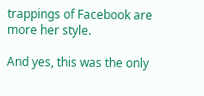trappings of Facebook are more her style.

And yes, this was the only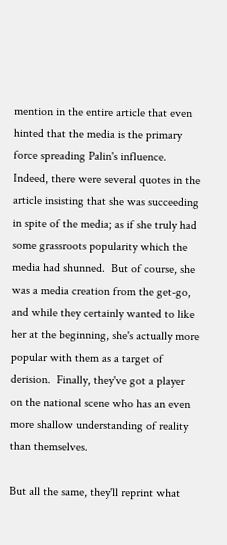mention in the entire article that even hinted that the media is the primary force spreading Palin's influence.  Indeed, there were several quotes in the article insisting that she was succeeding in spite of the media; as if she truly had some grassroots popularity which the media had shunned.  But of course, she was a media creation from the get-go, and while they certainly wanted to like her at the beginning, she's actually more popular with them as a target of derision.  Finally, they've got a player on the national scene who has an even more shallow understanding of reality than themselves.

But all the same, they'll reprint what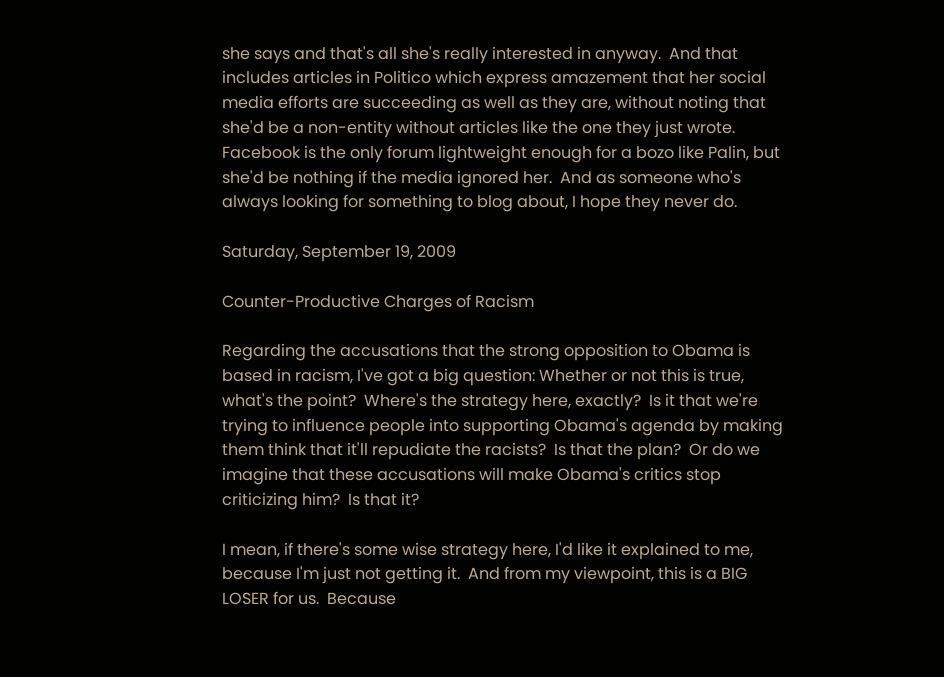she says and that's all she's really interested in anyway.  And that includes articles in Politico which express amazement that her social media efforts are succeeding as well as they are, without noting that she'd be a non-entity without articles like the one they just wrote.  Facebook is the only forum lightweight enough for a bozo like Palin, but she'd be nothing if the media ignored her.  And as someone who's always looking for something to blog about, I hope they never do.

Saturday, September 19, 2009

Counter-Productive Charges of Racism

Regarding the accusations that the strong opposition to Obama is based in racism, I've got a big question: Whether or not this is true, what's the point?  Where's the strategy here, exactly?  Is it that we're trying to influence people into supporting Obama's agenda by making them think that it'll repudiate the racists?  Is that the plan?  Or do we imagine that these accusations will make Obama's critics stop criticizing him?  Is that it?

I mean, if there's some wise strategy here, I'd like it explained to me, because I'm just not getting it.  And from my viewpoint, this is a BIG LOSER for us.  Because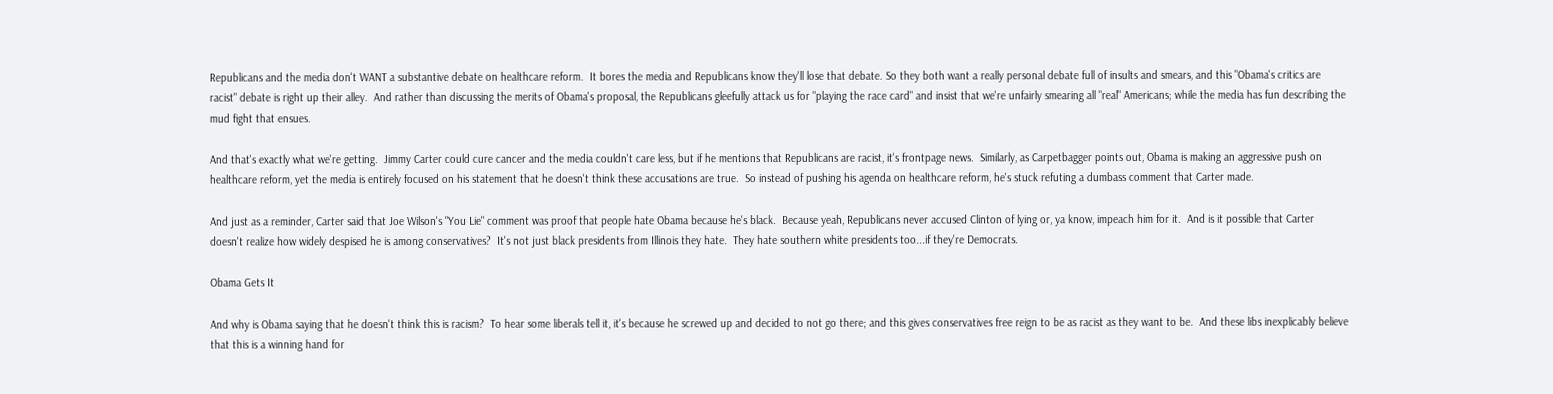Republicans and the media don't WANT a substantive debate on healthcare reform.  It bores the media and Republicans know they'll lose that debate. So they both want a really personal debate full of insults and smears, and this "Obama's critics are racist" debate is right up their alley.  And rather than discussing the merits of Obama's proposal, the Republicans gleefully attack us for "playing the race card" and insist that we're unfairly smearing all "real" Americans; while the media has fun describing the mud fight that ensues.

And that's exactly what we're getting.  Jimmy Carter could cure cancer and the media couldn't care less, but if he mentions that Republicans are racist, it's frontpage news.  Similarly, as Carpetbagger points out, Obama is making an aggressive push on healthcare reform, yet the media is entirely focused on his statement that he doesn't think these accusations are true.  So instead of pushing his agenda on healthcare reform, he's stuck refuting a dumbass comment that Carter made.

And just as a reminder, Carter said that Joe Wilson's "You Lie" comment was proof that people hate Obama because he's black.  Because yeah, Republicans never accused Clinton of lying or, ya know, impeach him for it.  And is it possible that Carter doesn't realize how widely despised he is among conservatives?  It's not just black presidents from Illinois they hate.  They hate southern white presidents too...if they're Democrats.

Obama Gets It

And why is Obama saying that he doesn't think this is racism?  To hear some liberals tell it, it's because he screwed up and decided to not go there; and this gives conservatives free reign to be as racist as they want to be.  And these libs inexplicably believe that this is a winning hand for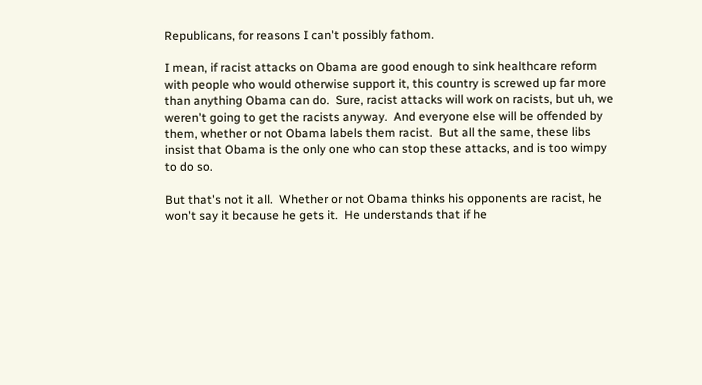Republicans, for reasons I can't possibly fathom.

I mean, if racist attacks on Obama are good enough to sink healthcare reform with people who would otherwise support it, this country is screwed up far more than anything Obama can do.  Sure, racist attacks will work on racists, but uh, we weren't going to get the racists anyway.  And everyone else will be offended by them, whether or not Obama labels them racist.  But all the same, these libs insist that Obama is the only one who can stop these attacks, and is too wimpy to do so.

But that's not it all.  Whether or not Obama thinks his opponents are racist, he won't say it because he gets it.  He understands that if he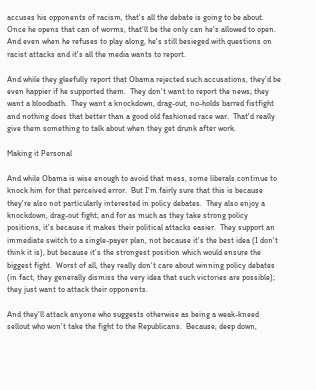accuses his opponents of racism, that's all the debate is going to be about.  Once he opens that can of worms, that'll be the only can he's allowed to open.  And even when he refuses to play along, he's still besieged with questions on racist attacks and it's all the media wants to report.

And while they gleefully report that Obama rejected such accusations, they'd be even happier if he supported them.  They don't want to report the news; they want a bloodbath.  They want a knockdown, drag-out, no-holds barred fistfight and nothing does that better than a good old fashioned race war.  That'd really give them something to talk about when they get drunk after work.

Making it Personal

And while Obama is wise enough to avoid that mess, some liberals continue to knock him for that perceived error.  But I'm fairly sure that this is because they're also not particularly interested in policy debates.  They also enjoy a knockdown, drag-out fight; and for as much as they take strong policy positions, it's because it makes their political attacks easier.  They support an immediate switch to a single-payer plan, not because it's the best idea (I don't think it is), but because it's the strongest position which would ensure the biggest fight.  Worst of all, they really don't care about winning policy debates (in fact, they generally dismiss the very idea that such victories are possible); they just want to attack their opponents.

And they'll attack anyone who suggests otherwise as being a weak-kneed sellout who won't take the fight to the Republicans.  Because, deep down,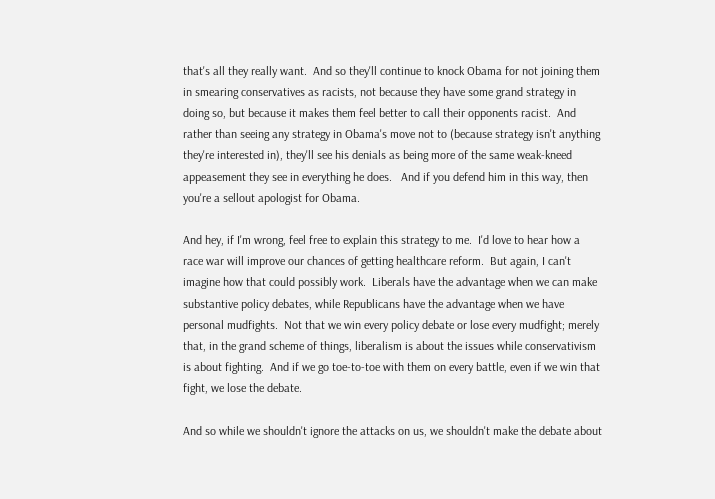that's all they really want.  And so they'll continue to knock Obama for not joining them in smearing conservatives as racists, not because they have some grand strategy in doing so, but because it makes them feel better to call their opponents racist.  And rather than seeing any strategy in Obama's move not to (because strategy isn't anything they're interested in), they'll see his denials as being more of the same weak-kneed appeasement they see in everything he does.   And if you defend him in this way, then you're a sellout apologist for Obama.

And hey, if I'm wrong, feel free to explain this strategy to me.  I'd love to hear how a race war will improve our chances of getting healthcare reform.  But again, I can't imagine how that could possibly work.  Liberals have the advantage when we can make substantive policy debates, while Republicans have the advantage when we have personal mudfights.  Not that we win every policy debate or lose every mudfight; merely that, in the grand scheme of things, liberalism is about the issues while conservativism is about fighting.  And if we go toe-to-toe with them on every battle, even if we win that fight, we lose the debate.

And so while we shouldn't ignore the attacks on us, we shouldn't make the debate about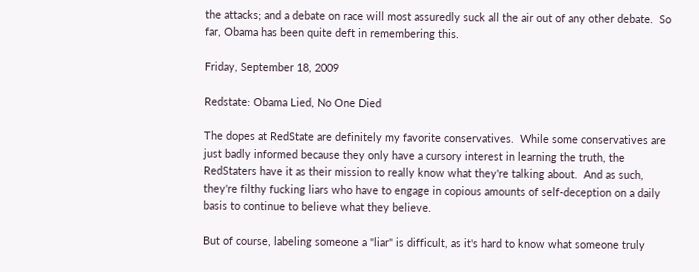the attacks; and a debate on race will most assuredly suck all the air out of any other debate.  So far, Obama has been quite deft in remembering this.

Friday, September 18, 2009

Redstate: Obama Lied, No One Died

The dopes at RedState are definitely my favorite conservatives.  While some conservatives are just badly informed because they only have a cursory interest in learning the truth, the RedStaters have it as their mission to really know what they're talking about.  And as such, they're filthy fucking liars who have to engage in copious amounts of self-deception on a daily basis to continue to believe what they believe.

But of course, labeling someone a "liar" is difficult, as it's hard to know what someone truly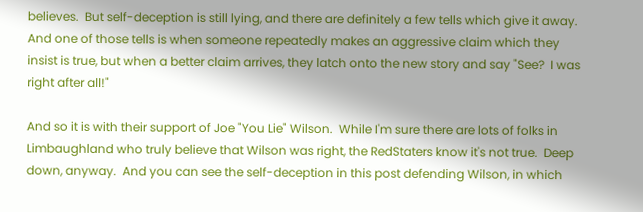believes.  But self-deception is still lying, and there are definitely a few tells which give it away.  And one of those tells is when someone repeatedly makes an aggressive claim which they insist is true, but when a better claim arrives, they latch onto the new story and say "See?  I was right after all!"

And so it is with their support of Joe "You Lie" Wilson.  While I'm sure there are lots of folks in Limbaughland who truly believe that Wilson was right, the RedStaters know it's not true.  Deep down, anyway.  And you can see the self-deception in this post defending Wilson, in which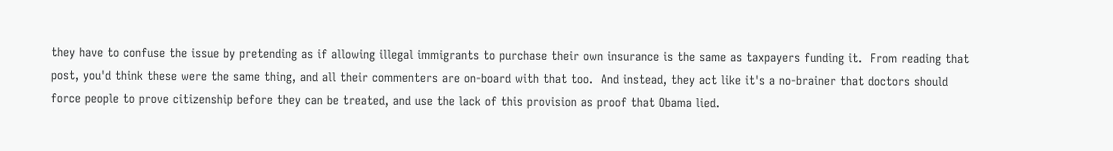they have to confuse the issue by pretending as if allowing illegal immigrants to purchase their own insurance is the same as taxpayers funding it.  From reading that post, you'd think these were the same thing, and all their commenters are on-board with that too.  And instead, they act like it's a no-brainer that doctors should force people to prove citizenship before they can be treated, and use the lack of this provision as proof that Obama lied.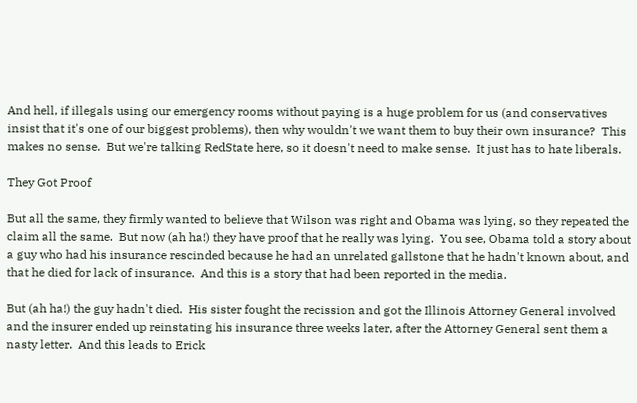And hell, if illegals using our emergency rooms without paying is a huge problem for us (and conservatives insist that it's one of our biggest problems), then why wouldn't we want them to buy their own insurance?  This makes no sense.  But we're talking RedState here, so it doesn't need to make sense.  It just has to hate liberals.

They Got Proof

But all the same, they firmly wanted to believe that Wilson was right and Obama was lying, so they repeated the claim all the same.  But now (ah ha!) they have proof that he really was lying.  You see, Obama told a story about a guy who had his insurance rescinded because he had an unrelated gallstone that he hadn't known about, and that he died for lack of insurance.  And this is a story that had been reported in the media.

But (ah ha!) the guy hadn't died.  His sister fought the recission and got the Illinois Attorney General involved and the insurer ended up reinstating his insurance three weeks later, after the Attorney General sent them a nasty letter.  And this leads to Erick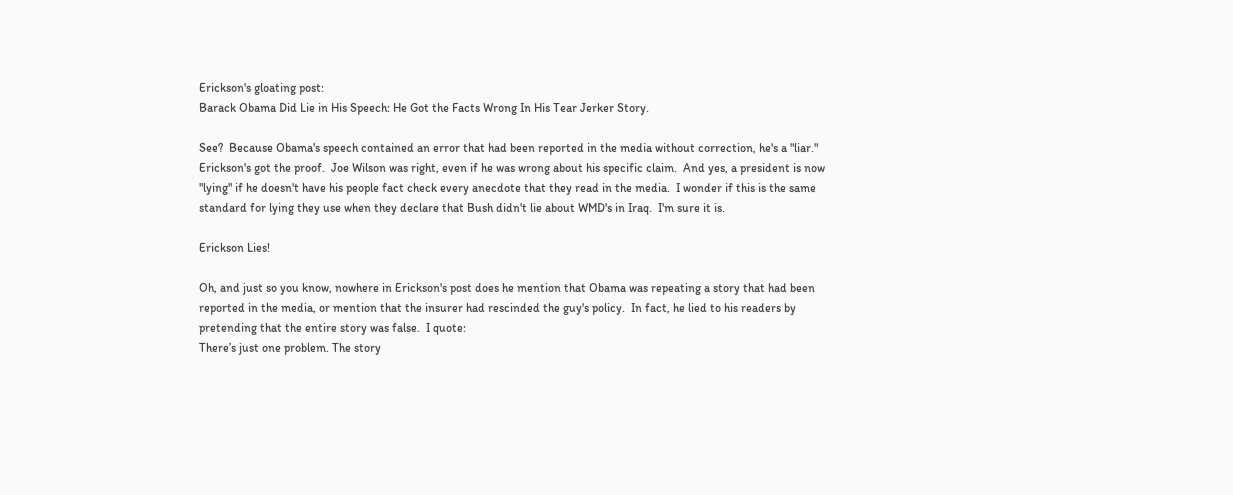Erickson's gloating post:
Barack Obama Did Lie in His Speech: He Got the Facts Wrong In His Tear Jerker Story.

See?  Because Obama's speech contained an error that had been reported in the media without correction, he's a "liar."  Erickson's got the proof.  Joe Wilson was right, even if he was wrong about his specific claim.  And yes, a president is now "lying" if he doesn't have his people fact check every anecdote that they read in the media.  I wonder if this is the same standard for lying they use when they declare that Bush didn't lie about WMD's in Iraq.  I'm sure it is.

Erickson Lies!

Oh, and just so you know, nowhere in Erickson's post does he mention that Obama was repeating a story that had been reported in the media, or mention that the insurer had rescinded the guy's policy.  In fact, he lied to his readers by pretending that the entire story was false.  I quote:
There’s just one problem. The story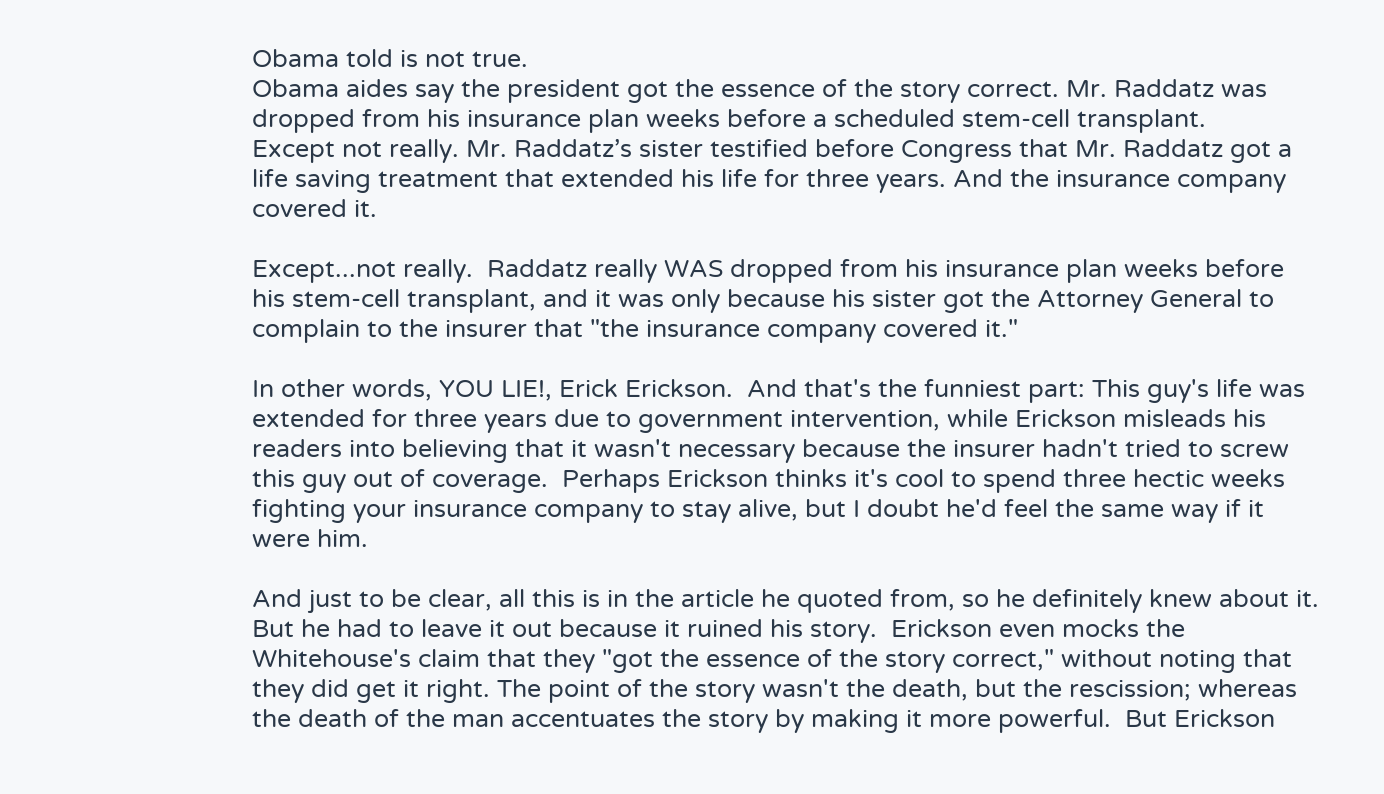Obama told is not true.
Obama aides say the president got the essence of the story correct. Mr. Raddatz was dropped from his insurance plan weeks before a scheduled stem-cell transplant.
Except not really. Mr. Raddatz’s sister testified before Congress that Mr. Raddatz got a life saving treatment that extended his life for three years. And the insurance company covered it.

Except...not really.  Raddatz really WAS dropped from his insurance plan weeks before his stem-cell transplant, and it was only because his sister got the Attorney General to complain to the insurer that "the insurance company covered it."

In other words, YOU LIE!, Erick Erickson.  And that's the funniest part: This guy's life was extended for three years due to government intervention, while Erickson misleads his readers into believing that it wasn't necessary because the insurer hadn't tried to screw this guy out of coverage.  Perhaps Erickson thinks it's cool to spend three hectic weeks fighting your insurance company to stay alive, but I doubt he'd feel the same way if it were him.

And just to be clear, all this is in the article he quoted from, so he definitely knew about it.  But he had to leave it out because it ruined his story.  Erickson even mocks the Whitehouse's claim that they "got the essence of the story correct," without noting that they did get it right. The point of the story wasn't the death, but the rescission; whereas the death of the man accentuates the story by making it more powerful.  But Erickson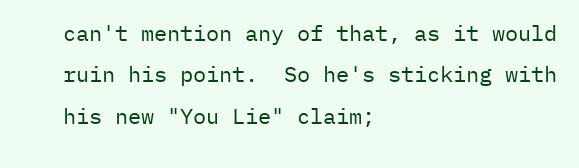can't mention any of that, as it would ruin his point.  So he's sticking with his new "You Lie" claim;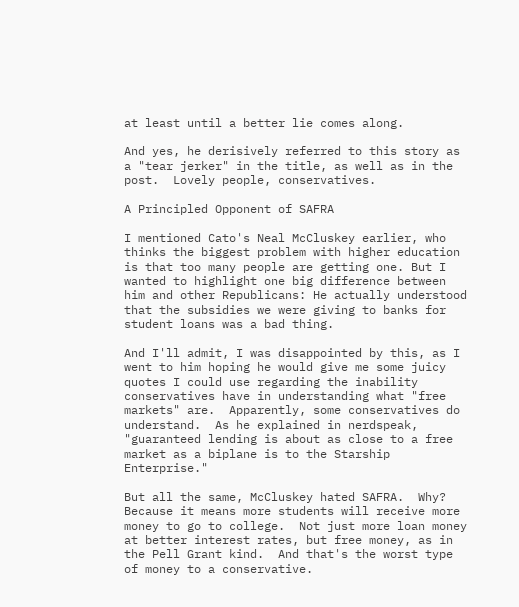at least until a better lie comes along.

And yes, he derisively referred to this story as a "tear jerker" in the title, as well as in the post.  Lovely people, conservatives.

A Principled Opponent of SAFRA

I mentioned Cato's Neal McCluskey earlier, who thinks the biggest problem with higher education is that too many people are getting one. But I wanted to highlight one big difference between him and other Republicans: He actually understood that the subsidies we were giving to banks for student loans was a bad thing.

And I'll admit, I was disappointed by this, as I went to him hoping he would give me some juicy quotes I could use regarding the inability conservatives have in understanding what "free markets" are.  Apparently, some conservatives do understand.  As he explained in nerdspeak, "guaranteed lending is about as close to a free market as a biplane is to the Starship Enterprise."

But all the same, McCluskey hated SAFRA.  Why?  Because it means more students will receive more money to go to college.  Not just more loan money at better interest rates, but free money, as in the Pell Grant kind.  And that's the worst type of money to a conservative.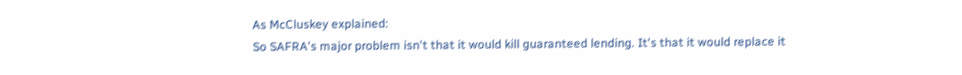As McCluskey explained:
So SAFRA's major problem isn't that it would kill guaranteed lending. It's that it would replace it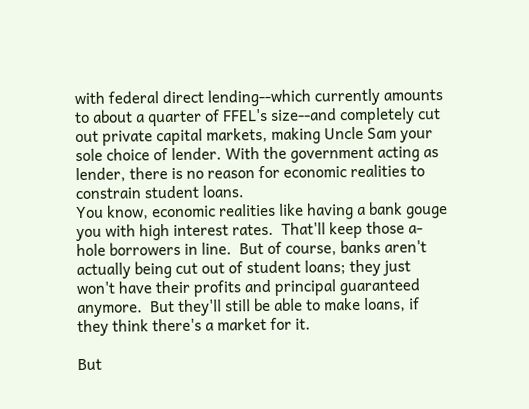with federal direct lending--which currently amounts to about a quarter of FFEL's size--and completely cut out private capital markets, making Uncle Sam your sole choice of lender. With the government acting as lender, there is no reason for economic realities to constrain student loans.
You know, economic realities like having a bank gouge you with high interest rates.  That'll keep those a-hole borrowers in line.  But of course, banks aren't actually being cut out of student loans; they just won't have their profits and principal guaranteed anymore.  But they'll still be able to make loans, if they think there's a market for it.

But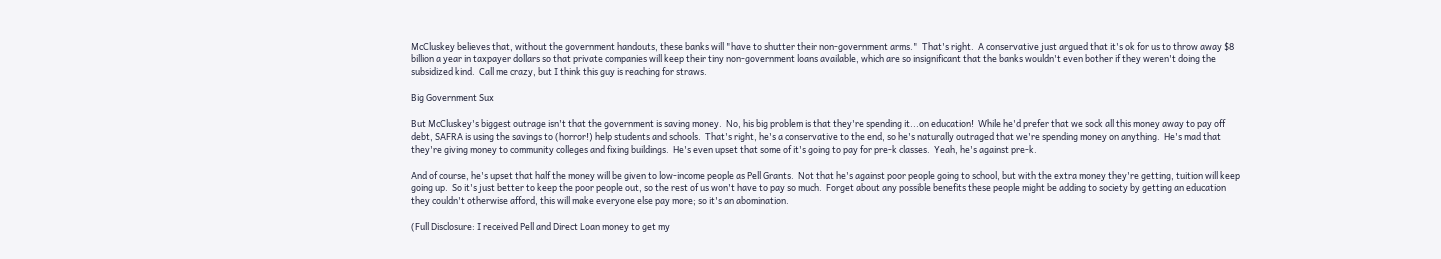McCluskey believes that, without the government handouts, these banks will "have to shutter their non-government arms."  That's right.  A conservative just argued that it's ok for us to throw away $8 billion a year in taxpayer dollars so that private companies will keep their tiny non-government loans available, which are so insignificant that the banks wouldn't even bother if they weren't doing the subsidized kind.  Call me crazy, but I think this guy is reaching for straws.

Big Government Sux

But McCluskey's biggest outrage isn't that the government is saving money.  No, his big problem is that they're spending it...on education!  While he'd prefer that we sock all this money away to pay off debt, SAFRA is using the savings to (horror!) help students and schools.  That's right, he's a conservative to the end, so he's naturally outraged that we're spending money on anything.  He's mad that they're giving money to community colleges and fixing buildings.  He's even upset that some of it's going to pay for pre-k classes.  Yeah, he's against pre-k.

And of course, he's upset that half the money will be given to low-income people as Pell Grants.  Not that he's against poor people going to school, but with the extra money they're getting, tuition will keep going up.  So it's just better to keep the poor people out, so the rest of us won't have to pay so much.  Forget about any possible benefits these people might be adding to society by getting an education they couldn't otherwise afford, this will make everyone else pay more; so it's an abomination.

(Full Disclosure: I received Pell and Direct Loan money to get my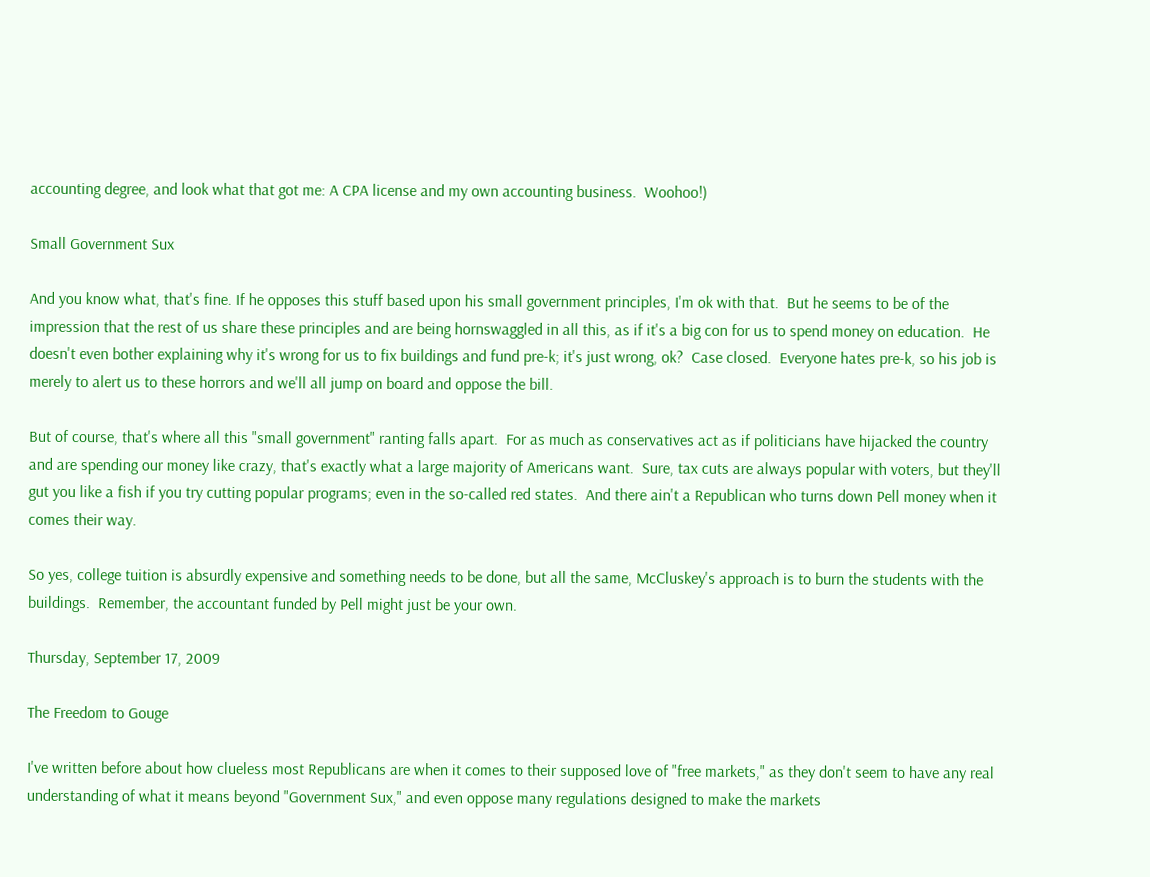accounting degree, and look what that got me: A CPA license and my own accounting business.  Woohoo!)

Small Government Sux

And you know what, that's fine. If he opposes this stuff based upon his small government principles, I'm ok with that.  But he seems to be of the impression that the rest of us share these principles and are being hornswaggled in all this, as if it's a big con for us to spend money on education.  He doesn't even bother explaining why it's wrong for us to fix buildings and fund pre-k; it's just wrong, ok?  Case closed.  Everyone hates pre-k, so his job is merely to alert us to these horrors and we'll all jump on board and oppose the bill.

But of course, that's where all this "small government" ranting falls apart.  For as much as conservatives act as if politicians have hijacked the country and are spending our money like crazy, that's exactly what a large majority of Americans want.  Sure, tax cuts are always popular with voters, but they'll gut you like a fish if you try cutting popular programs; even in the so-called red states.  And there ain't a Republican who turns down Pell money when it comes their way.

So yes, college tuition is absurdly expensive and something needs to be done, but all the same, McCluskey's approach is to burn the students with the buildings.  Remember, the accountant funded by Pell might just be your own.

Thursday, September 17, 2009

The Freedom to Gouge

I've written before about how clueless most Republicans are when it comes to their supposed love of "free markets," as they don't seem to have any real understanding of what it means beyond "Government Sux," and even oppose many regulations designed to make the markets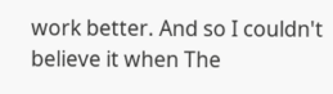work better. And so I couldn't believe it when The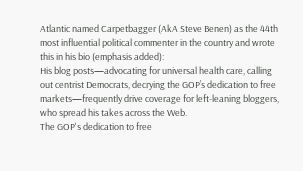Atlantic named Carpetbagger (AkA Steve Benen) as the 44th most influential political commenter in the country and wrote this in his bio (emphasis added):
His blog posts—advocating for universal health care, calling out centrist Democrats, decrying the GOP’s dedication to free markets—frequently drive coverage for left-leaning bloggers, who spread his takes across the Web.
The GOP's dedication to free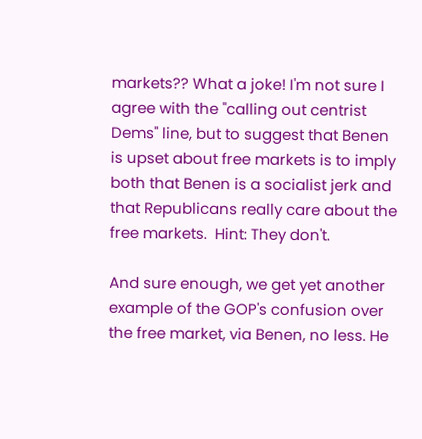markets?? What a joke! I'm not sure I agree with the "calling out centrist Dems" line, but to suggest that Benen is upset about free markets is to imply both that Benen is a socialist jerk and that Republicans really care about the free markets.  Hint: They don't.

And sure enough, we get yet another example of the GOP's confusion over the free market, via Benen, no less. He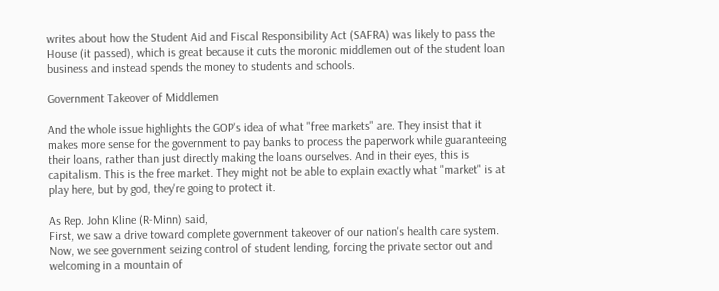writes about how the Student Aid and Fiscal Responsibility Act (SAFRA) was likely to pass the House (it passed), which is great because it cuts the moronic middlemen out of the student loan business and instead spends the money to students and schools.

Government Takeover of Middlemen

And the whole issue highlights the GOP's idea of what "free markets" are. They insist that it makes more sense for the government to pay banks to process the paperwork while guaranteeing their loans, rather than just directly making the loans ourselves. And in their eyes, this is capitalism. This is the free market. They might not be able to explain exactly what "market" is at play here, but by god, they're going to protect it.

As Rep. John Kline (R-Minn) said,
First, we saw a drive toward complete government takeover of our nation's health care system.  Now, we see government seizing control of student lending, forcing the private sector out and welcoming in a mountain of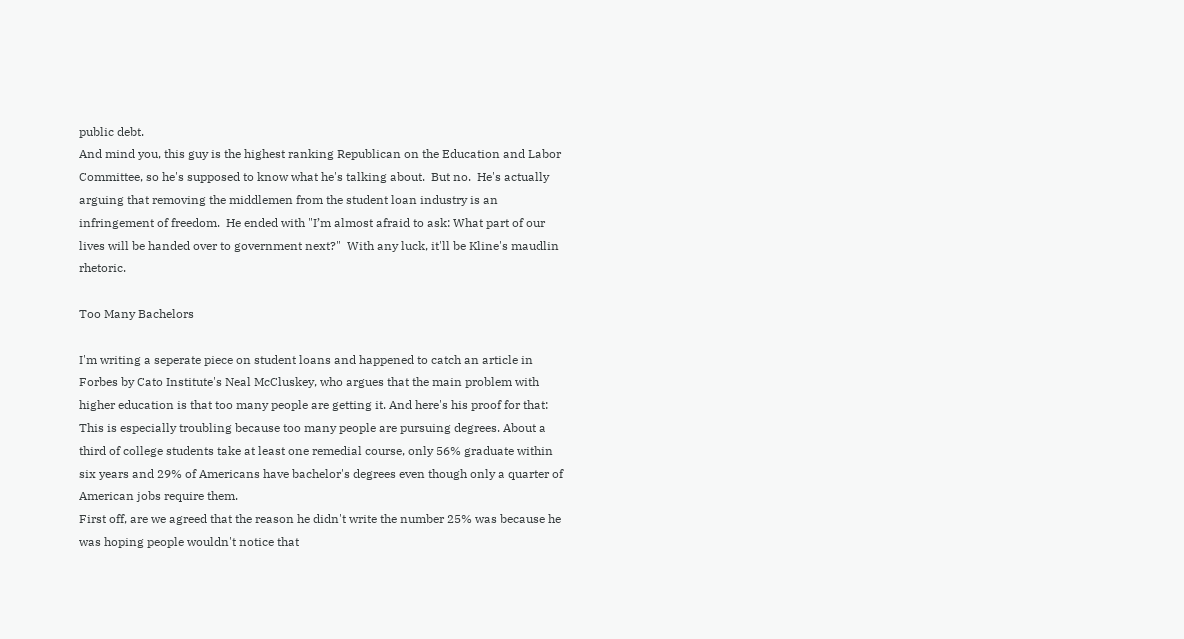public debt.
And mind you, this guy is the highest ranking Republican on the Education and Labor Committee, so he's supposed to know what he's talking about.  But no.  He's actually arguing that removing the middlemen from the student loan industry is an infringement of freedom.  He ended with "I’m almost afraid to ask: What part of our lives will be handed over to government next?"  With any luck, it'll be Kline's maudlin rhetoric.

Too Many Bachelors

I'm writing a seperate piece on student loans and happened to catch an article in Forbes by Cato Institute's Neal McCluskey, who argues that the main problem with higher education is that too many people are getting it. And here's his proof for that:
This is especially troubling because too many people are pursuing degrees. About a third of college students take at least one remedial course, only 56% graduate within six years and 29% of Americans have bachelor's degrees even though only a quarter of American jobs require them.
First off, are we agreed that the reason he didn't write the number 25% was because he was hoping people wouldn't notice that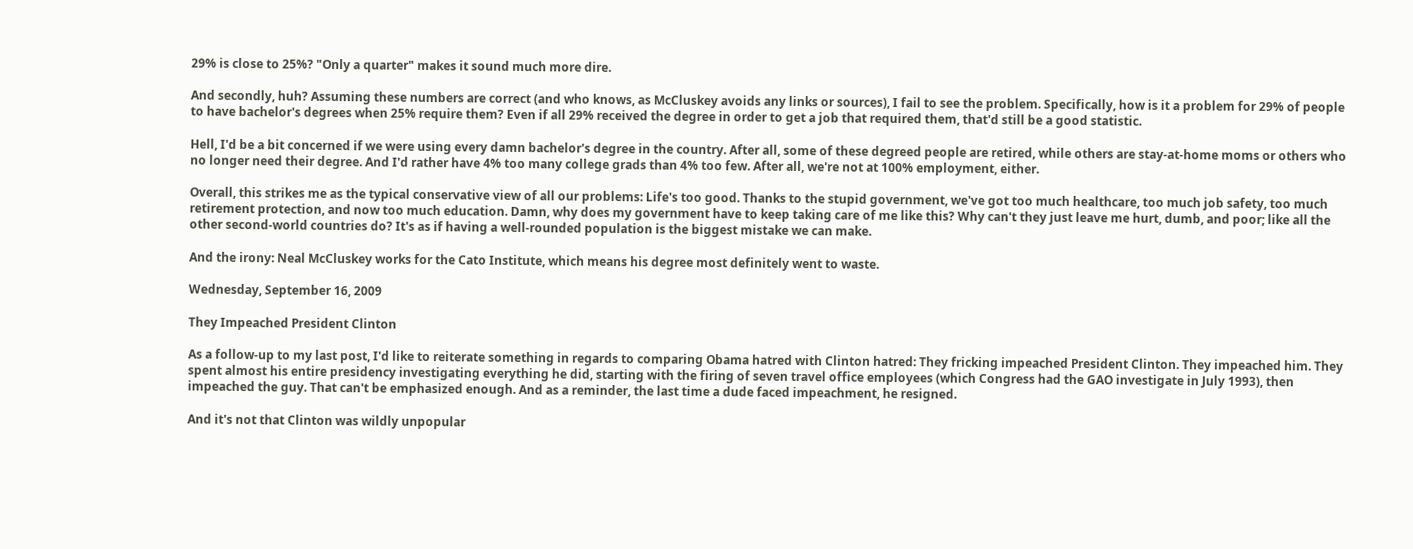29% is close to 25%? "Only a quarter" makes it sound much more dire.

And secondly, huh? Assuming these numbers are correct (and who knows, as McCluskey avoids any links or sources), I fail to see the problem. Specifically, how is it a problem for 29% of people to have bachelor's degrees when 25% require them? Even if all 29% received the degree in order to get a job that required them, that'd still be a good statistic.

Hell, I'd be a bit concerned if we were using every damn bachelor's degree in the country. After all, some of these degreed people are retired, while others are stay-at-home moms or others who no longer need their degree. And I'd rather have 4% too many college grads than 4% too few. After all, we're not at 100% employment, either.

Overall, this strikes me as the typical conservative view of all our problems: Life's too good. Thanks to the stupid government, we've got too much healthcare, too much job safety, too much retirement protection, and now too much education. Damn, why does my government have to keep taking care of me like this? Why can't they just leave me hurt, dumb, and poor; like all the other second-world countries do? It's as if having a well-rounded population is the biggest mistake we can make.

And the irony: Neal McCluskey works for the Cato Institute, which means his degree most definitely went to waste.

Wednesday, September 16, 2009

They Impeached President Clinton

As a follow-up to my last post, I'd like to reiterate something in regards to comparing Obama hatred with Clinton hatred: They fricking impeached President Clinton. They impeached him. They spent almost his entire presidency investigating everything he did, starting with the firing of seven travel office employees (which Congress had the GAO investigate in July 1993), then impeached the guy. That can't be emphasized enough. And as a reminder, the last time a dude faced impeachment, he resigned.

And it's not that Clinton was wildly unpopular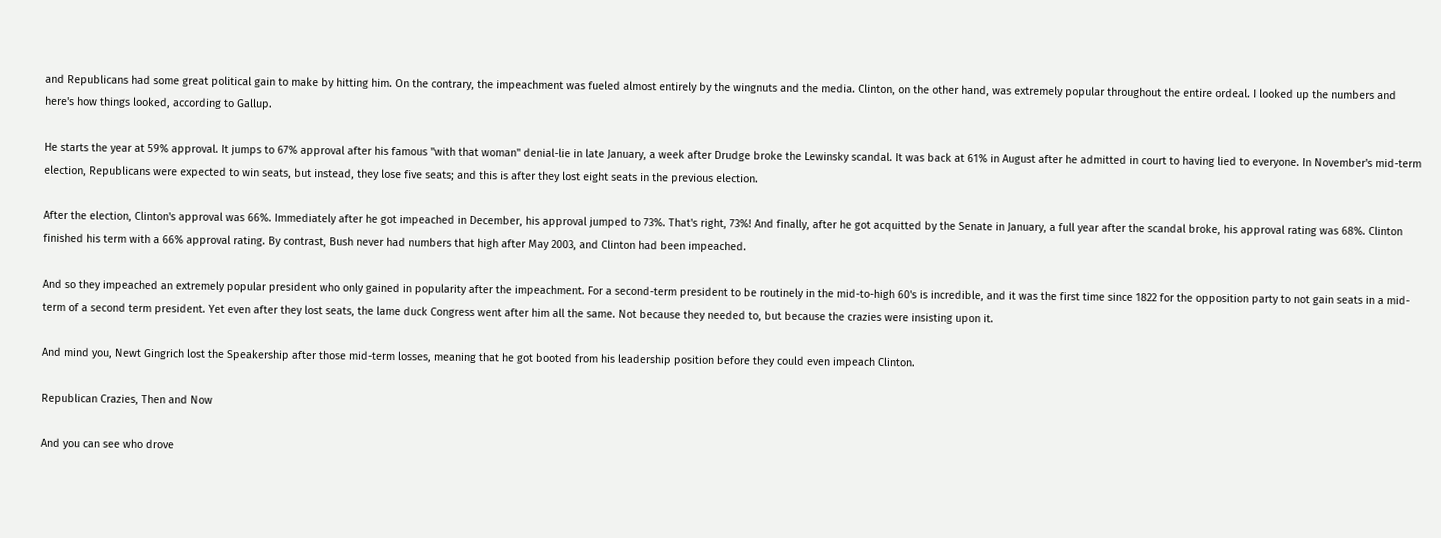and Republicans had some great political gain to make by hitting him. On the contrary, the impeachment was fueled almost entirely by the wingnuts and the media. Clinton, on the other hand, was extremely popular throughout the entire ordeal. I looked up the numbers and here's how things looked, according to Gallup.

He starts the year at 59% approval. It jumps to 67% approval after his famous "with that woman" denial-lie in late January, a week after Drudge broke the Lewinsky scandal. It was back at 61% in August after he admitted in court to having lied to everyone. In November's mid-term election, Republicans were expected to win seats, but instead, they lose five seats; and this is after they lost eight seats in the previous election.

After the election, Clinton's approval was 66%. Immediately after he got impeached in December, his approval jumped to 73%. That's right, 73%! And finally, after he got acquitted by the Senate in January, a full year after the scandal broke, his approval rating was 68%. Clinton finished his term with a 66% approval rating. By contrast, Bush never had numbers that high after May 2003, and Clinton had been impeached.

And so they impeached an extremely popular president who only gained in popularity after the impeachment. For a second-term president to be routinely in the mid-to-high 60's is incredible, and it was the first time since 1822 for the opposition party to not gain seats in a mid-term of a second term president. Yet even after they lost seats, the lame duck Congress went after him all the same. Not because they needed to, but because the crazies were insisting upon it.

And mind you, Newt Gingrich lost the Speakership after those mid-term losses, meaning that he got booted from his leadership position before they could even impeach Clinton.

Republican Crazies, Then and Now

And you can see who drove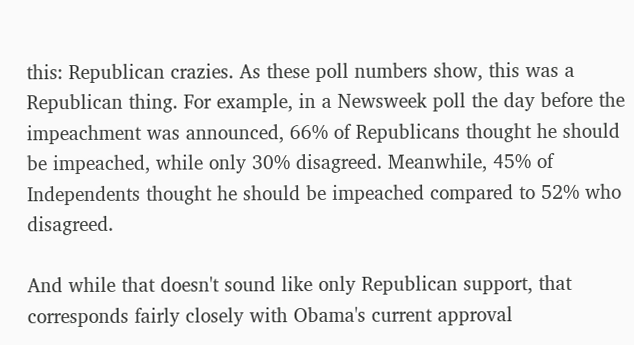this: Republican crazies. As these poll numbers show, this was a Republican thing. For example, in a Newsweek poll the day before the impeachment was announced, 66% of Republicans thought he should be impeached, while only 30% disagreed. Meanwhile, 45% of Independents thought he should be impeached compared to 52% who disagreed.

And while that doesn't sound like only Republican support, that corresponds fairly closely with Obama's current approval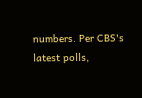numbers. Per CBS's latest polls,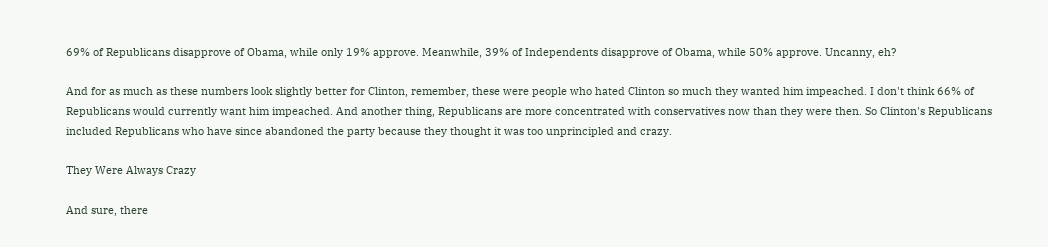69% of Republicans disapprove of Obama, while only 19% approve. Meanwhile, 39% of Independents disapprove of Obama, while 50% approve. Uncanny, eh?

And for as much as these numbers look slightly better for Clinton, remember, these were people who hated Clinton so much they wanted him impeached. I don't think 66% of Republicans would currently want him impeached. And another thing, Republicans are more concentrated with conservatives now than they were then. So Clinton's Republicans included Republicans who have since abandoned the party because they thought it was too unprincipled and crazy.

They Were Always Crazy

And sure, there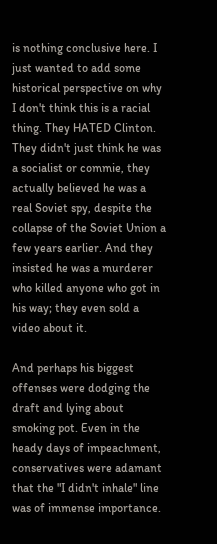is nothing conclusive here. I just wanted to add some historical perspective on why I don't think this is a racial thing. They HATED Clinton. They didn't just think he was a socialist or commie, they actually believed he was a real Soviet spy, despite the collapse of the Soviet Union a few years earlier. And they insisted he was a murderer who killed anyone who got in his way; they even sold a video about it.

And perhaps his biggest offenses were dodging the draft and lying about smoking pot. Even in the heady days of impeachment, conservatives were adamant that the "I didn't inhale" line was of immense importance.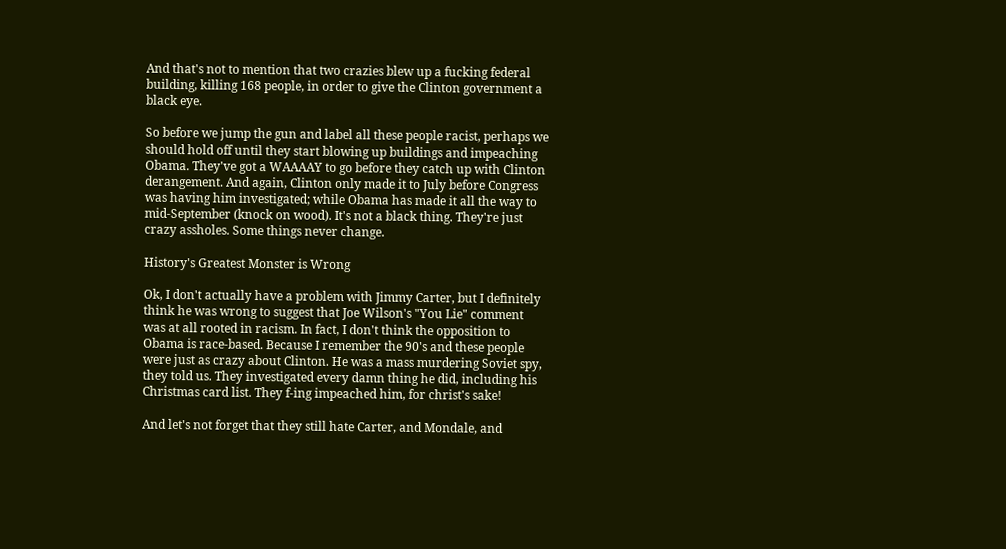And that's not to mention that two crazies blew up a fucking federal building, killing 168 people, in order to give the Clinton government a black eye.

So before we jump the gun and label all these people racist, perhaps we should hold off until they start blowing up buildings and impeaching Obama. They've got a WAAAAY to go before they catch up with Clinton derangement. And again, Clinton only made it to July before Congress was having him investigated; while Obama has made it all the way to mid-September (knock on wood). It's not a black thing. They're just crazy assholes. Some things never change.

History's Greatest Monster is Wrong

Ok, I don't actually have a problem with Jimmy Carter, but I definitely think he was wrong to suggest that Joe Wilson's "You Lie" comment was at all rooted in racism. In fact, I don't think the opposition to Obama is race-based. Because I remember the 90's and these people were just as crazy about Clinton. He was a mass murdering Soviet spy, they told us. They investigated every damn thing he did, including his Christmas card list. They f-ing impeached him, for christ's sake!

And let's not forget that they still hate Carter, and Mondale, and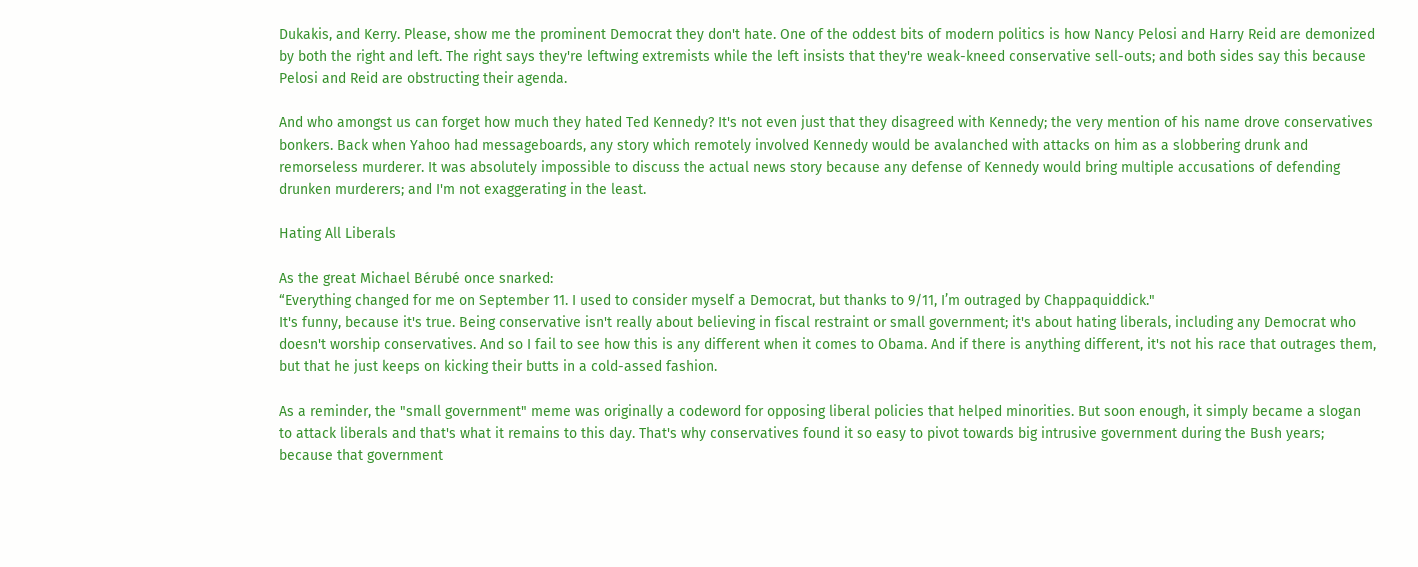Dukakis, and Kerry. Please, show me the prominent Democrat they don't hate. One of the oddest bits of modern politics is how Nancy Pelosi and Harry Reid are demonized by both the right and left. The right says they're leftwing extremists while the left insists that they're weak-kneed conservative sell-outs; and both sides say this because Pelosi and Reid are obstructing their agenda.

And who amongst us can forget how much they hated Ted Kennedy? It's not even just that they disagreed with Kennedy; the very mention of his name drove conservatives bonkers. Back when Yahoo had messageboards, any story which remotely involved Kennedy would be avalanched with attacks on him as a slobbering drunk and remorseless murderer. It was absolutely impossible to discuss the actual news story because any defense of Kennedy would bring multiple accusations of defending drunken murderers; and I'm not exaggerating in the least.

Hating All Liberals

As the great Michael Bérubé once snarked:
“Everything changed for me on September 11. I used to consider myself a Democrat, but thanks to 9/11, I’m outraged by Chappaquiddick."
It's funny, because it's true. Being conservative isn't really about believing in fiscal restraint or small government; it's about hating liberals, including any Democrat who doesn't worship conservatives. And so I fail to see how this is any different when it comes to Obama. And if there is anything different, it's not his race that outrages them, but that he just keeps on kicking their butts in a cold-assed fashion.

As a reminder, the "small government" meme was originally a codeword for opposing liberal policies that helped minorities. But soon enough, it simply became a slogan to attack liberals and that's what it remains to this day. That's why conservatives found it so easy to pivot towards big intrusive government during the Bush years; because that government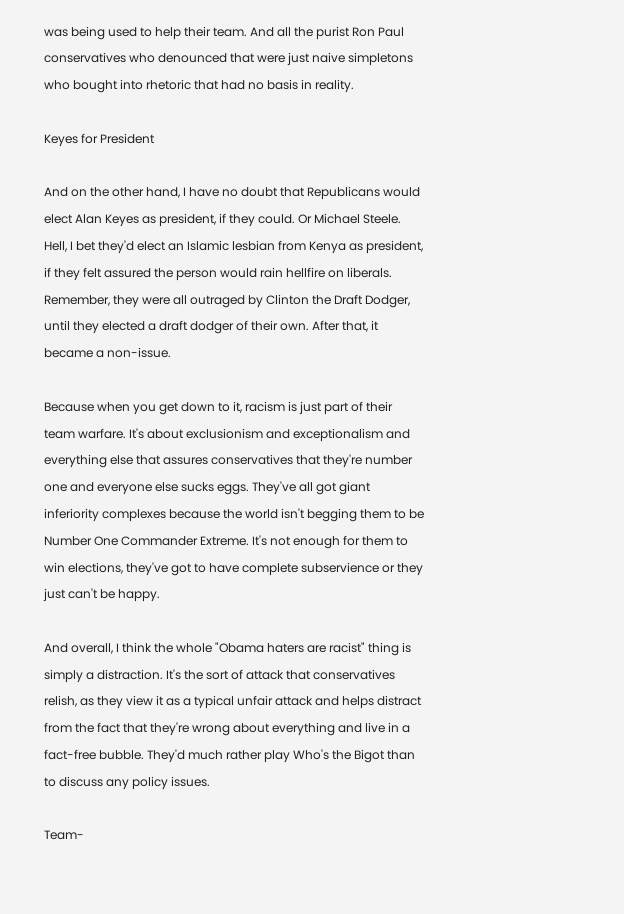was being used to help their team. And all the purist Ron Paul conservatives who denounced that were just naive simpletons who bought into rhetoric that had no basis in reality.

Keyes for President

And on the other hand, I have no doubt that Republicans would elect Alan Keyes as president, if they could. Or Michael Steele. Hell, I bet they'd elect an Islamic lesbian from Kenya as president, if they felt assured the person would rain hellfire on liberals. Remember, they were all outraged by Clinton the Draft Dodger, until they elected a draft dodger of their own. After that, it became a non-issue.

Because when you get down to it, racism is just part of their team warfare. It's about exclusionism and exceptionalism and everything else that assures conservatives that they're number one and everyone else sucks eggs. They've all got giant inferiority complexes because the world isn't begging them to be Number One Commander Extreme. It's not enough for them to win elections, they've got to have complete subservience or they just can't be happy.

And overall, I think the whole "Obama haters are racist" thing is simply a distraction. It's the sort of attack that conservatives relish, as they view it as a typical unfair attack and helps distract from the fact that they're wrong about everything and live in a fact-free bubble. They'd much rather play Who's the Bigot than to discuss any policy issues.

Team-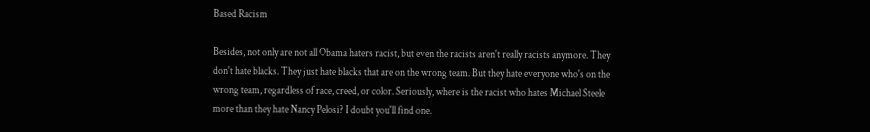Based Racism

Besides, not only are not all Obama haters racist, but even the racists aren't really racists anymore. They don't hate blacks. They just hate blacks that are on the wrong team. But they hate everyone who's on the wrong team, regardless of race, creed, or color. Seriously, where is the racist who hates Michael Steele more than they hate Nancy Pelosi? I doubt you'll find one.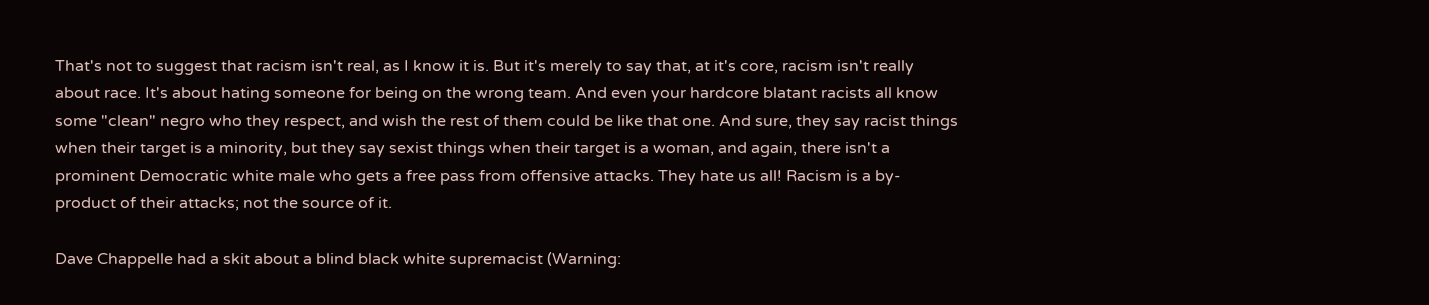That's not to suggest that racism isn't real, as I know it is. But it's merely to say that, at it's core, racism isn't really about race. It's about hating someone for being on the wrong team. And even your hardcore blatant racists all know some "clean" negro who they respect, and wish the rest of them could be like that one. And sure, they say racist things when their target is a minority, but they say sexist things when their target is a woman, and again, there isn't a prominent Democratic white male who gets a free pass from offensive attacks. They hate us all! Racism is a by-product of their attacks; not the source of it.

Dave Chappelle had a skit about a blind black white supremacist (Warning: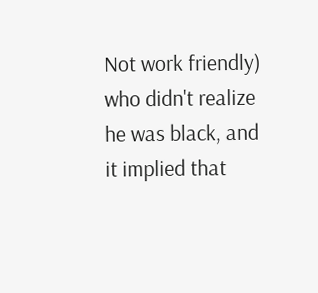Not work friendly) who didn't realize he was black, and it implied that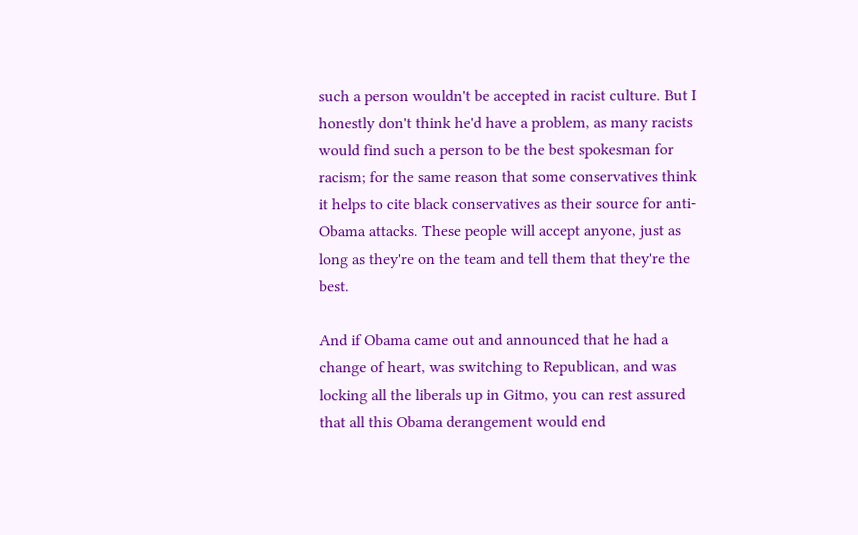such a person wouldn't be accepted in racist culture. But I honestly don't think he'd have a problem, as many racists would find such a person to be the best spokesman for racism; for the same reason that some conservatives think it helps to cite black conservatives as their source for anti-Obama attacks. These people will accept anyone, just as long as they're on the team and tell them that they're the best.

And if Obama came out and announced that he had a change of heart, was switching to Republican, and was locking all the liberals up in Gitmo, you can rest assured that all this Obama derangement would end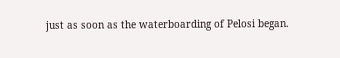just as soon as the waterboarding of Pelosi began.